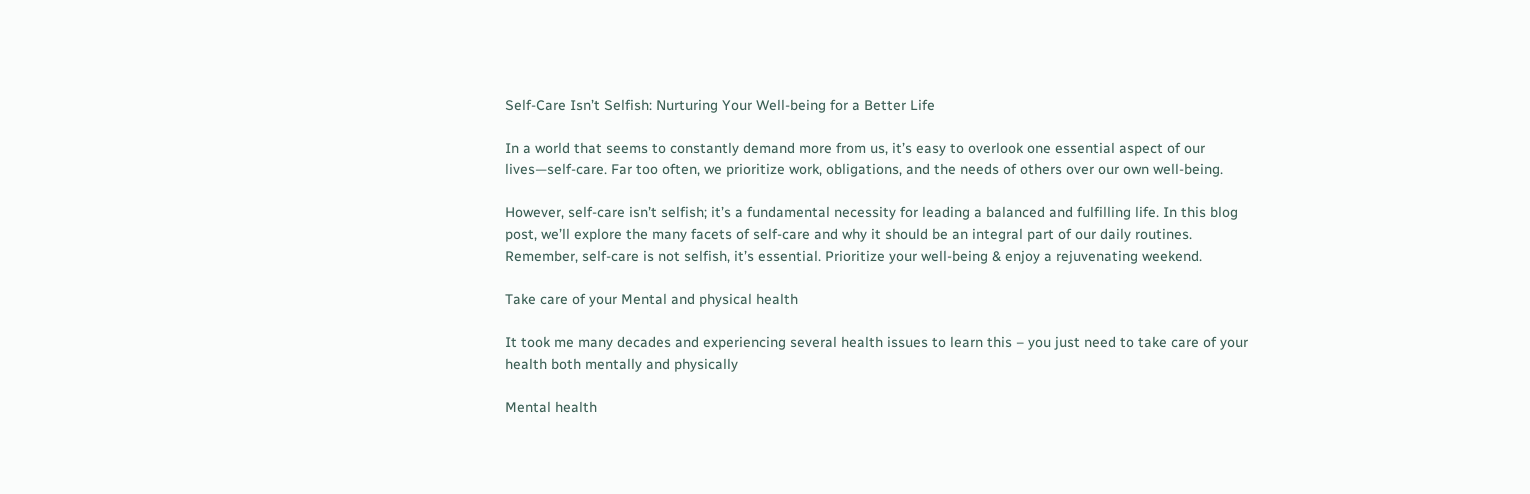Self-Care Isn’t Selfish: Nurturing Your Well-being for a Better Life

In a world that seems to constantly demand more from us, it’s easy to overlook one essential aspect of our lives—self-care. Far too often, we prioritize work, obligations, and the needs of others over our own well-being.

However, self-care isn’t selfish; it’s a fundamental necessity for leading a balanced and fulfilling life. In this blog post, we’ll explore the many facets of self-care and why it should be an integral part of our daily routines. Remember, self-care is not selfish, it’s essential. Prioritize your well-being & enjoy a rejuvenating weekend.

Take care of your Mental and physical health

It took me many decades and experiencing several health issues to learn this – you just need to take care of your health both mentally and physically

Mental health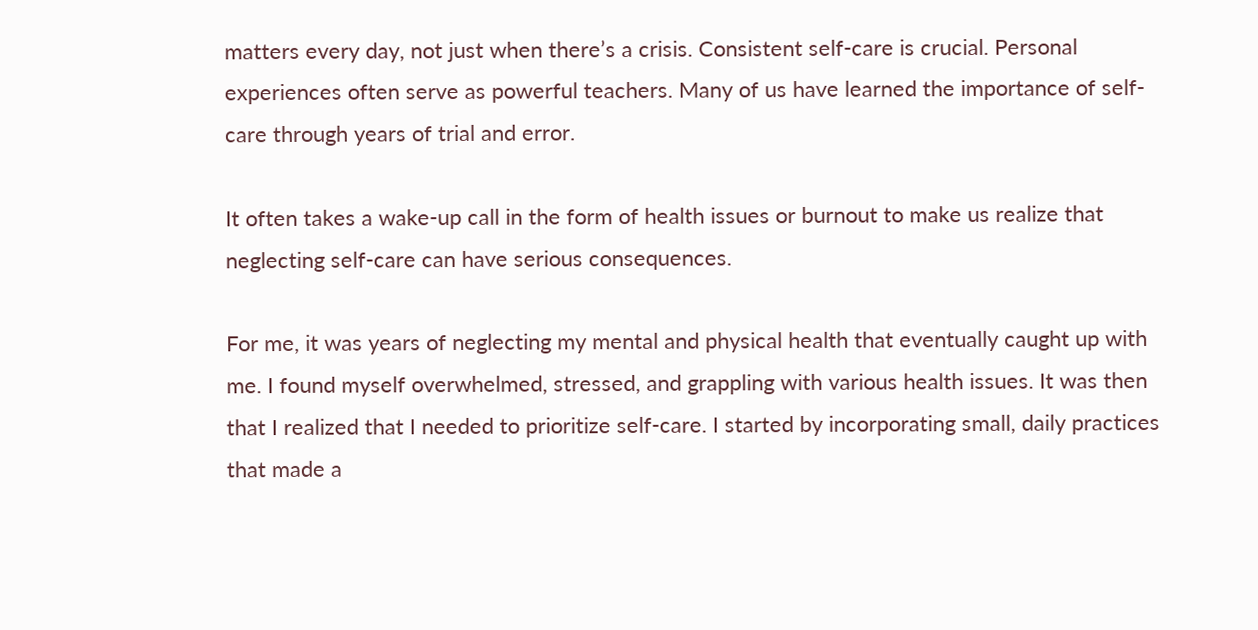matters every day, not just when there’s a crisis. Consistent self-care is crucial. Personal experiences often serve as powerful teachers. Many of us have learned the importance of self-care through years of trial and error.

It often takes a wake-up call in the form of health issues or burnout to make us realize that neglecting self-care can have serious consequences.

For me, it was years of neglecting my mental and physical health that eventually caught up with me. I found myself overwhelmed, stressed, and grappling with various health issues. It was then that I realized that I needed to prioritize self-care. I started by incorporating small, daily practices that made a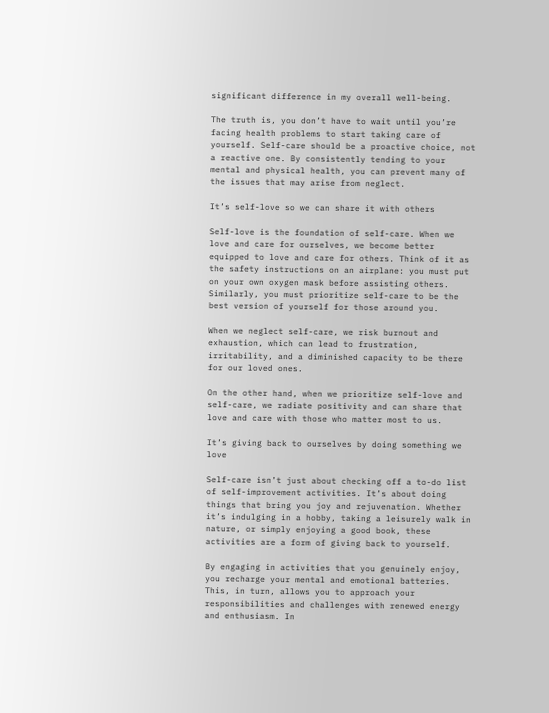significant difference in my overall well-being.

The truth is, you don’t have to wait until you’re facing health problems to start taking care of yourself. Self-care should be a proactive choice, not a reactive one. By consistently tending to your mental and physical health, you can prevent many of the issues that may arise from neglect.

It’s self-love so we can share it with others

Self-love is the foundation of self-care. When we love and care for ourselves, we become better equipped to love and care for others. Think of it as the safety instructions on an airplane: you must put on your own oxygen mask before assisting others. Similarly, you must prioritize self-care to be the best version of yourself for those around you.

When we neglect self-care, we risk burnout and exhaustion, which can lead to frustration, irritability, and a diminished capacity to be there for our loved ones.

On the other hand, when we prioritize self-love and self-care, we radiate positivity and can share that love and care with those who matter most to us.

It’s giving back to ourselves by doing something we love

Self-care isn’t just about checking off a to-do list of self-improvement activities. It’s about doing things that bring you joy and rejuvenation. Whether it’s indulging in a hobby, taking a leisurely walk in nature, or simply enjoying a good book, these activities are a form of giving back to yourself.

By engaging in activities that you genuinely enjoy, you recharge your mental and emotional batteries. This, in turn, allows you to approach your responsibilities and challenges with renewed energy and enthusiasm. In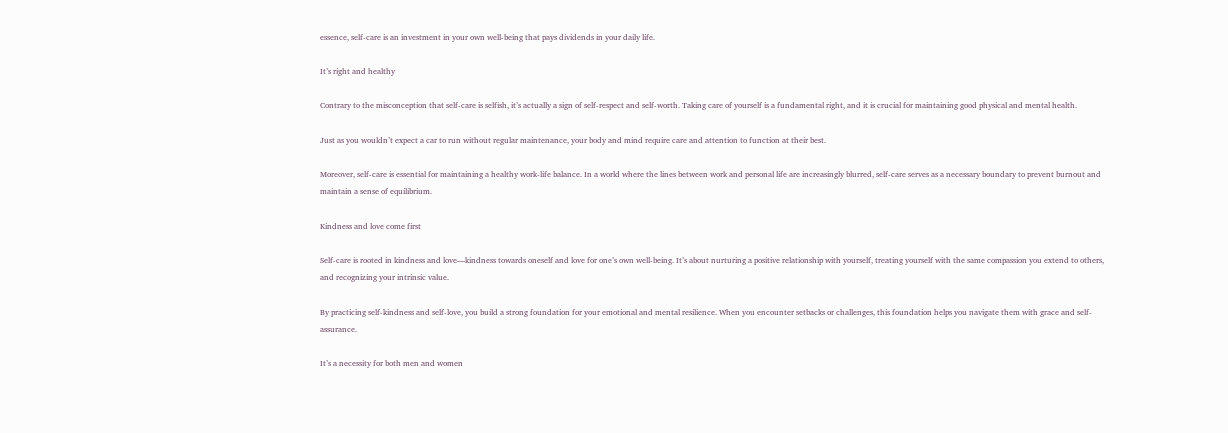essence, self-care is an investment in your own well-being that pays dividends in your daily life.

It’s right and healthy

Contrary to the misconception that self-care is selfish, it’s actually a sign of self-respect and self-worth. Taking care of yourself is a fundamental right, and it is crucial for maintaining good physical and mental health.

Just as you wouldn’t expect a car to run without regular maintenance, your body and mind require care and attention to function at their best.

Moreover, self-care is essential for maintaining a healthy work-life balance. In a world where the lines between work and personal life are increasingly blurred, self-care serves as a necessary boundary to prevent burnout and maintain a sense of equilibrium.

Kindness and love come first

Self-care is rooted in kindness and love—kindness towards oneself and love for one’s own well-being. It’s about nurturing a positive relationship with yourself, treating yourself with the same compassion you extend to others, and recognizing your intrinsic value.

By practicing self-kindness and self-love, you build a strong foundation for your emotional and mental resilience. When you encounter setbacks or challenges, this foundation helps you navigate them with grace and self-assurance.

It’s a necessity for both men and women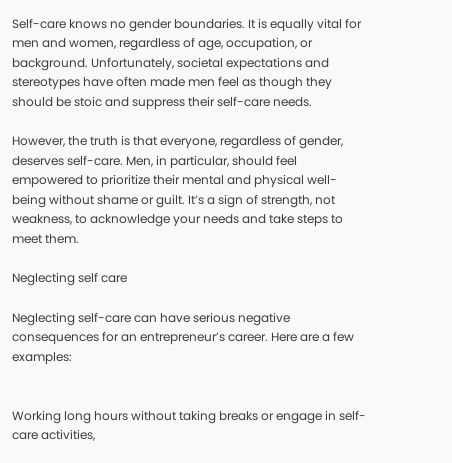Self-care knows no gender boundaries. It is equally vital for men and women, regardless of age, occupation, or background. Unfortunately, societal expectations and stereotypes have often made men feel as though they should be stoic and suppress their self-care needs.

However, the truth is that everyone, regardless of gender, deserves self-care. Men, in particular, should feel empowered to prioritize their mental and physical well-being without shame or guilt. It’s a sign of strength, not weakness, to acknowledge your needs and take steps to meet them.

Neglecting self care

Neglecting self-care can have serious negative consequences for an entrepreneur’s career. Here are a few examples:


Working long hours without taking breaks or engage in self-care activities,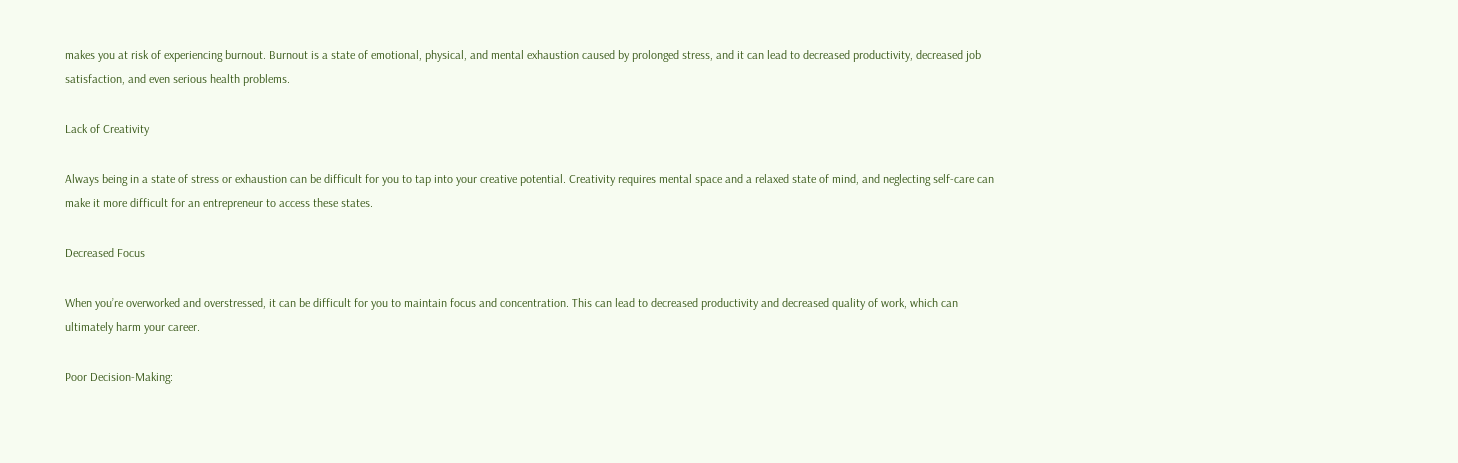makes you at risk of experiencing burnout. Burnout is a state of emotional, physical, and mental exhaustion caused by prolonged stress, and it can lead to decreased productivity, decreased job satisfaction, and even serious health problems.

Lack of Creativity

Always being in a state of stress or exhaustion can be difficult for you to tap into your creative potential. Creativity requires mental space and a relaxed state of mind, and neglecting self-care can make it more difficult for an entrepreneur to access these states.

Decreased Focus

When you’re overworked and overstressed, it can be difficult for you to maintain focus and concentration. This can lead to decreased productivity and decreased quality of work, which can ultimately harm your career.

Poor Decision-Making: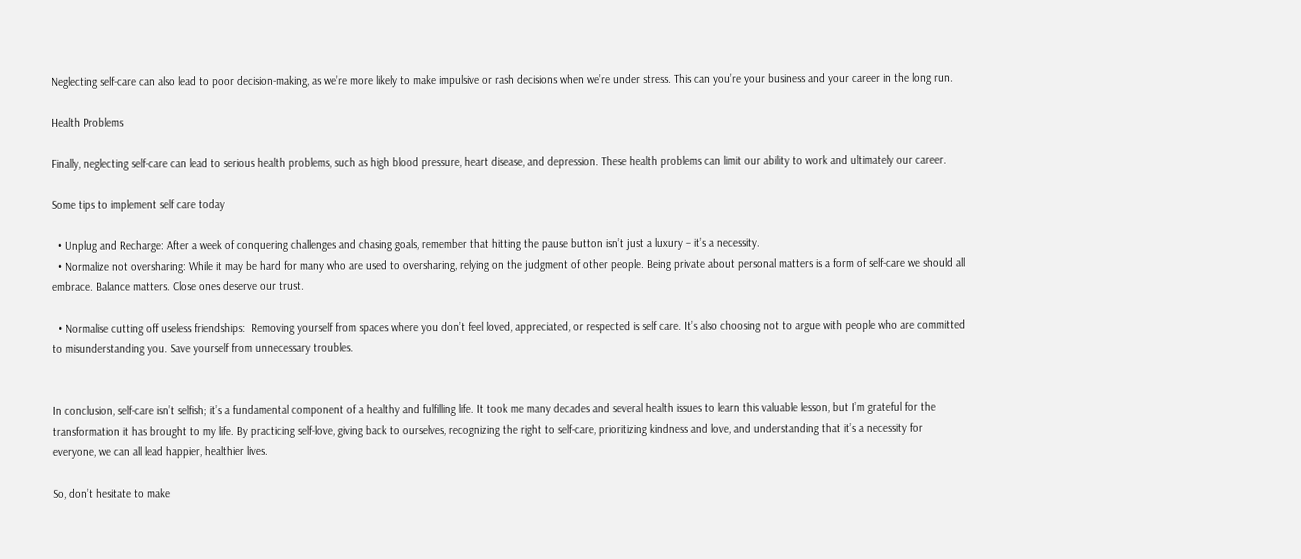Neglecting self-care can also lead to poor decision-making, as we’re more likely to make impulsive or rash decisions when we’re under stress. This can you’re your business and your career in the long run.

Health Problems

Finally, neglecting self-care can lead to serious health problems, such as high blood pressure, heart disease, and depression. These health problems can limit our ability to work and ultimately our career.

Some tips to implement self care today

  • Unplug and Recharge: After a week of conquering challenges and chasing goals, remember that hitting the pause button isn’t just a luxury – it’s a necessity.
  • Normalize not oversharing: While it may be hard for many who are used to oversharing, relying on the judgment of other people. Being private about personal matters is a form of self-care we should all embrace. Balance matters. Close ones deserve our trust.

  • Normalise cutting off useless friendships:  Removing yourself from spaces where you don’t feel loved, appreciated, or respected is self care. It’s also choosing not to argue with people who are committed to misunderstanding you. Save yourself from unnecessary troubles.


In conclusion, self-care isn’t selfish; it’s a fundamental component of a healthy and fulfilling life. It took me many decades and several health issues to learn this valuable lesson, but I’m grateful for the transformation it has brought to my life. By practicing self-love, giving back to ourselves, recognizing the right to self-care, prioritizing kindness and love, and understanding that it’s a necessity for everyone, we can all lead happier, healthier lives.

So, don’t hesitate to make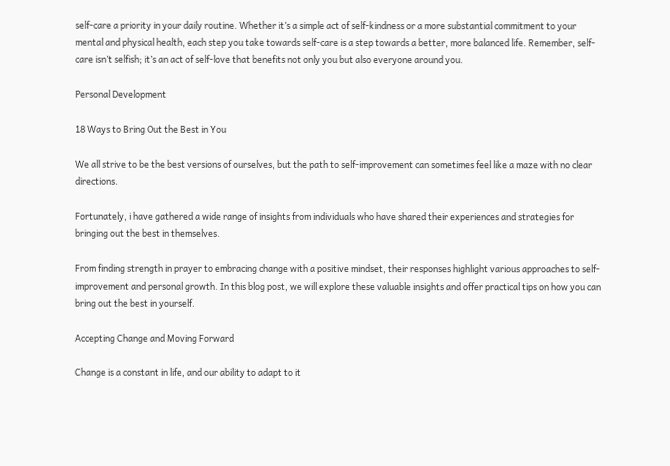self-care a priority in your daily routine. Whether it’s a simple act of self-kindness or a more substantial commitment to your mental and physical health, each step you take towards self-care is a step towards a better, more balanced life. Remember, self-care isn’t selfish; it’s an act of self-love that benefits not only you but also everyone around you.

Personal Development

18 Ways to Bring Out the Best in You

We all strive to be the best versions of ourselves, but the path to self-improvement can sometimes feel like a maze with no clear directions.

Fortunately, i have gathered a wide range of insights from individuals who have shared their experiences and strategies for bringing out the best in themselves.

From finding strength in prayer to embracing change with a positive mindset, their responses highlight various approaches to self-improvement and personal growth. In this blog post, we will explore these valuable insights and offer practical tips on how you can bring out the best in yourself.

Accepting Change and Moving Forward

Change is a constant in life, and our ability to adapt to it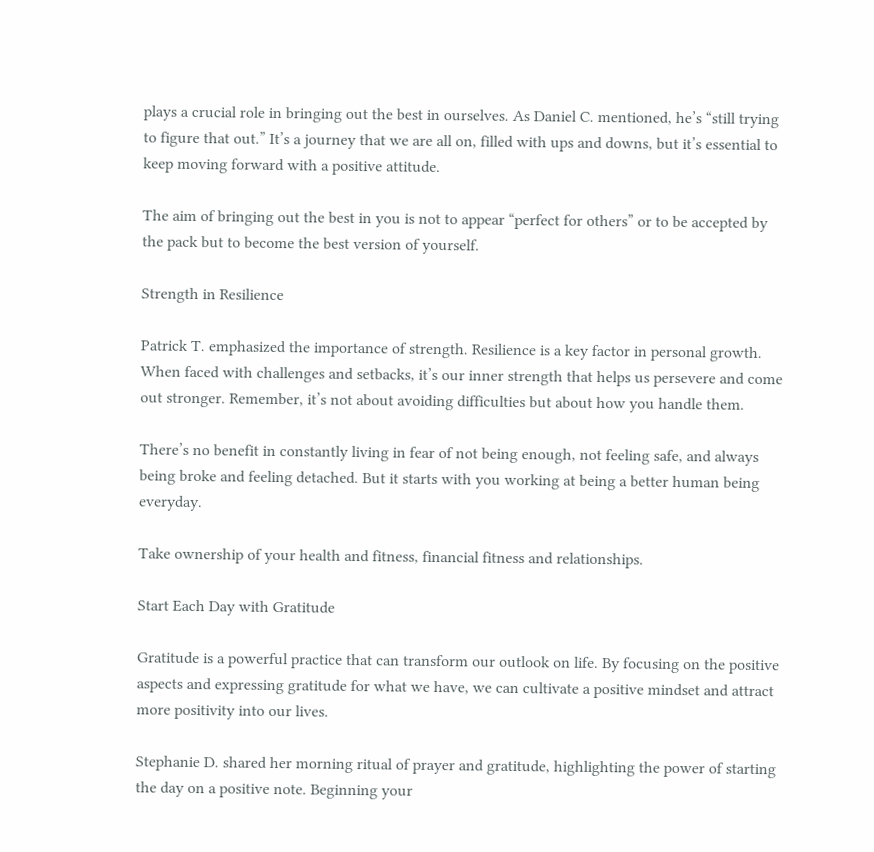plays a crucial role in bringing out the best in ourselves. As Daniel C. mentioned, he’s “still trying to figure that out.” It’s a journey that we are all on, filled with ups and downs, but it’s essential to keep moving forward with a positive attitude.

The aim of bringing out the best in you is not to appear “perfect for others” or to be accepted by the pack but to become the best version of yourself.

Strength in Resilience

Patrick T. emphasized the importance of strength. Resilience is a key factor in personal growth. When faced with challenges and setbacks, it’s our inner strength that helps us persevere and come out stronger. Remember, it’s not about avoiding difficulties but about how you handle them.

There’s no benefit in constantly living in fear of not being enough, not feeling safe, and always being broke and feeling detached. But it starts with you working at being a better human being everyday.

Take ownership of your health and fitness, financial fitness and relationships.

Start Each Day with Gratitude

Gratitude is a powerful practice that can transform our outlook on life. By focusing on the positive aspects and expressing gratitude for what we have, we can cultivate a positive mindset and attract more positivity into our lives.

Stephanie D. shared her morning ritual of prayer and gratitude, highlighting the power of starting the day on a positive note. Beginning your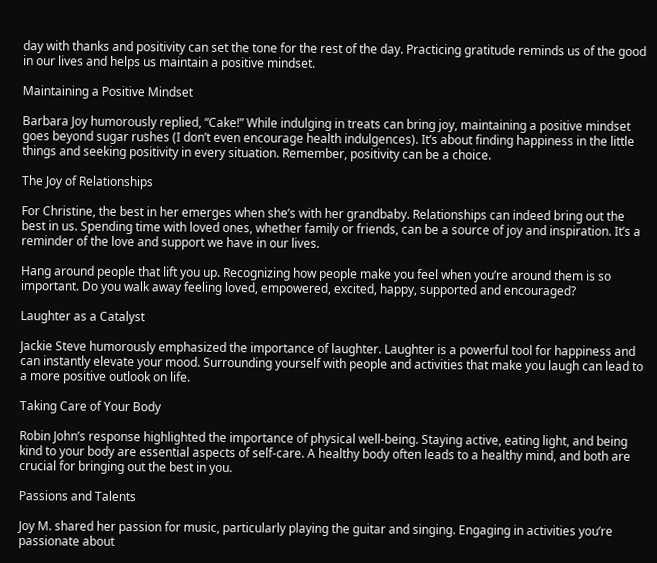day with thanks and positivity can set the tone for the rest of the day. Practicing gratitude reminds us of the good in our lives and helps us maintain a positive mindset.

Maintaining a Positive Mindset

Barbara Joy humorously replied, “Cake!” While indulging in treats can bring joy, maintaining a positive mindset goes beyond sugar rushes (I don’t even encourage health indulgences). It’s about finding happiness in the little things and seeking positivity in every situation. Remember, positivity can be a choice.

The Joy of Relationships

For Christine, the best in her emerges when she’s with her grandbaby. Relationships can indeed bring out the best in us. Spending time with loved ones, whether family or friends, can be a source of joy and inspiration. It’s a reminder of the love and support we have in our lives.

Hang around people that lift you up. Recognizing how people make you feel when you’re around them is so important. Do you walk away feeling loved, empowered, excited, happy, supported and encouraged?

Laughter as a Catalyst

Jackie Steve humorously emphasized the importance of laughter. Laughter is a powerful tool for happiness and can instantly elevate your mood. Surrounding yourself with people and activities that make you laugh can lead to a more positive outlook on life.

Taking Care of Your Body

Robin John’s response highlighted the importance of physical well-being. Staying active, eating light, and being kind to your body are essential aspects of self-care. A healthy body often leads to a healthy mind, and both are crucial for bringing out the best in you.

Passions and Talents

Joy M. shared her passion for music, particularly playing the guitar and singing. Engaging in activities you’re passionate about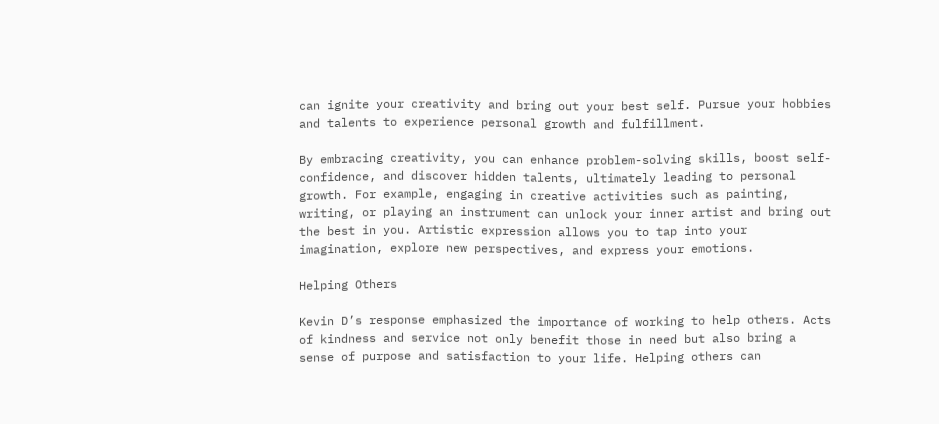can ignite your creativity and bring out your best self. Pursue your hobbies and talents to experience personal growth and fulfillment.

By embracing creativity, you can enhance problem-solving skills, boost self-confidence, and discover hidden talents, ultimately leading to personal growth. For example, engaging in creative activities such as painting, writing, or playing an instrument can unlock your inner artist and bring out the best in you. Artistic expression allows you to tap into your imagination, explore new perspectives, and express your emotions.

Helping Others

Kevin D’s response emphasized the importance of working to help others. Acts of kindness and service not only benefit those in need but also bring a sense of purpose and satisfaction to your life. Helping others can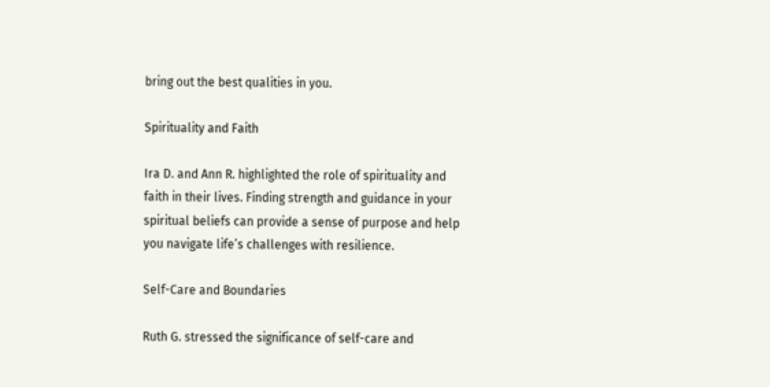bring out the best qualities in you.

Spirituality and Faith

Ira D. and Ann R. highlighted the role of spirituality and faith in their lives. Finding strength and guidance in your spiritual beliefs can provide a sense of purpose and help you navigate life’s challenges with resilience.

Self-Care and Boundaries

Ruth G. stressed the significance of self-care and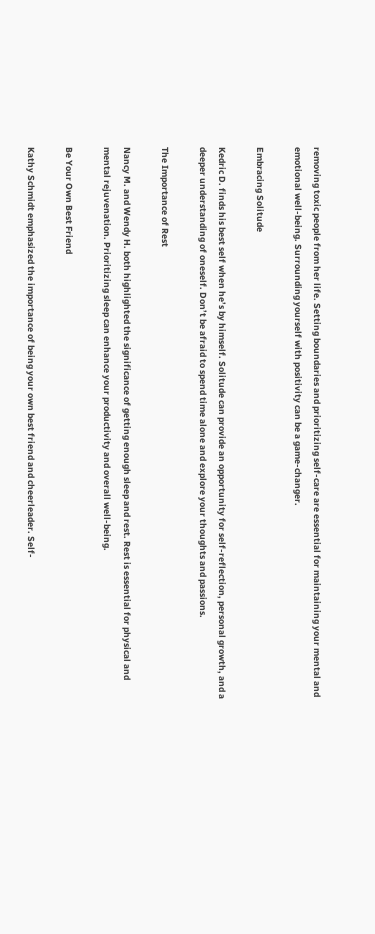removing toxic people from her life. Setting boundaries and prioritizing self-care are essential for maintaining your mental and emotional well-being. Surrounding yourself with positivity can be a game-changer.

Embracing Solitude

Kedric D. finds his best self when he’s by himself. Solitude can provide an opportunity for self-reflection, personal growth, and a deeper understanding of oneself. Don’t be afraid to spend time alone and explore your thoughts and passions.

The Importance of Rest

Nancy M. and Wendy H. both highlighted the significance of getting enough sleep and rest. Rest is essential for physical and mental rejuvenation. Prioritizing sleep can enhance your productivity and overall well-being.

Be Your Own Best Friend

Kathy Schmidt emphasized the importance of being your own best friend and cheerleader. Self-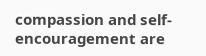compassion and self-encouragement are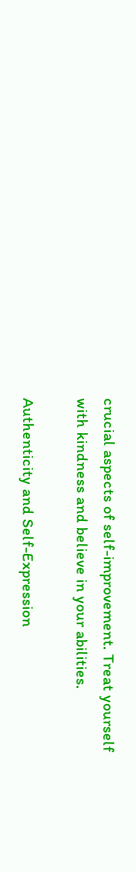crucial aspects of self-improvement. Treat yourself with kindness and believe in your abilities.

Authenticity and Self-Expression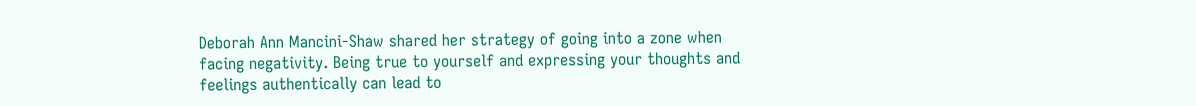Deborah Ann Mancini-Shaw shared her strategy of going into a zone when facing negativity. Being true to yourself and expressing your thoughts and feelings authentically can lead to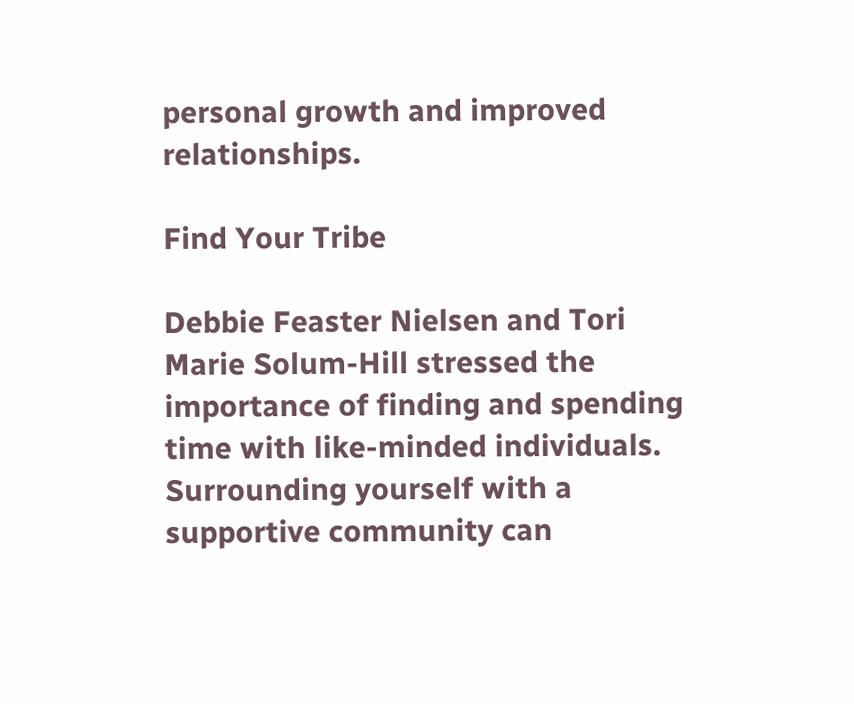personal growth and improved relationships.

Find Your Tribe

Debbie Feaster Nielsen and Tori Marie Solum-Hill stressed the importance of finding and spending time with like-minded individuals. Surrounding yourself with a supportive community can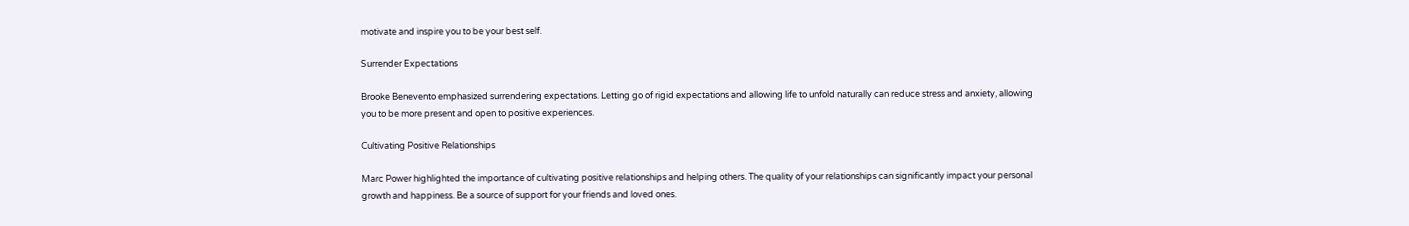motivate and inspire you to be your best self.

Surrender Expectations

Brooke Benevento emphasized surrendering expectations. Letting go of rigid expectations and allowing life to unfold naturally can reduce stress and anxiety, allowing you to be more present and open to positive experiences.

Cultivating Positive Relationships

Marc Power highlighted the importance of cultivating positive relationships and helping others. The quality of your relationships can significantly impact your personal growth and happiness. Be a source of support for your friends and loved ones.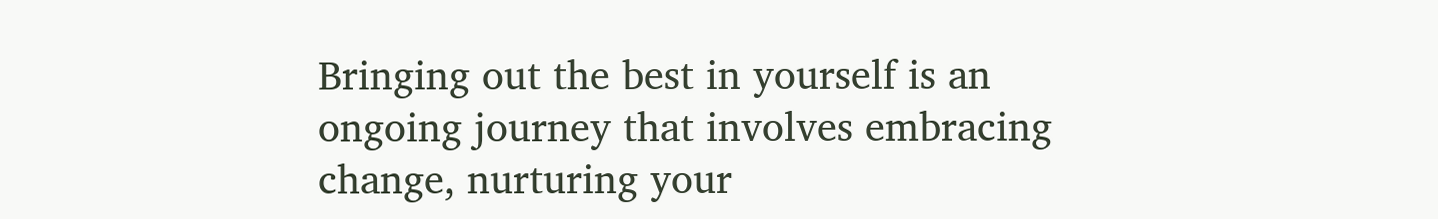Bringing out the best in yourself is an ongoing journey that involves embracing change, nurturing your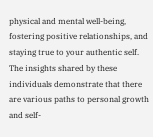physical and mental well-being, fostering positive relationships, and staying true to your authentic self. The insights shared by these individuals demonstrate that there are various paths to personal growth and self-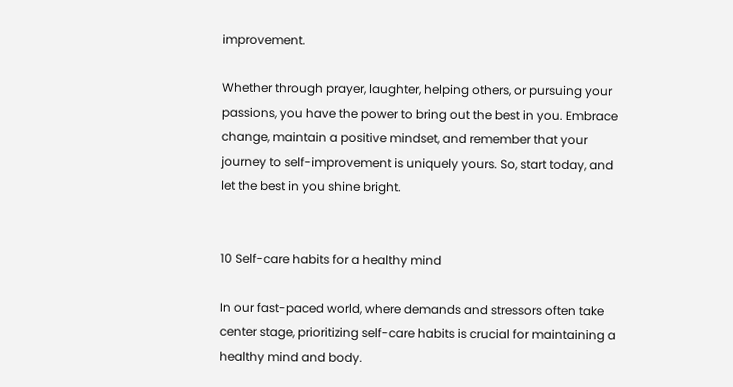improvement.

Whether through prayer, laughter, helping others, or pursuing your passions, you have the power to bring out the best in you. Embrace change, maintain a positive mindset, and remember that your journey to self-improvement is uniquely yours. So, start today, and let the best in you shine bright.


10 Self-care habits for a healthy mind

In our fast-paced world, where demands and stressors often take center stage, prioritizing self-care habits is crucial for maintaining a healthy mind and body.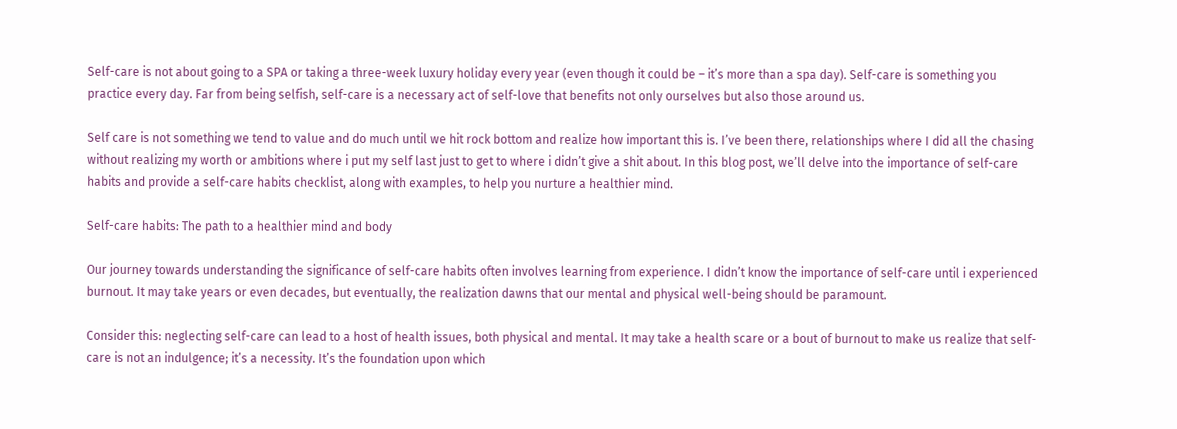Self-care is not about going to a SPA or taking a three-week luxury holiday every year (even though it could be – it’s more than a spa day). Self-care is something you practice every day. Far from being selfish, self-care is a necessary act of self-love that benefits not only ourselves but also those around us.

Self care is not something we tend to value and do much until we hit rock bottom and realize how important this is. I’ve been there, relationships where I did all the chasing without realizing my worth or ambitions where i put my self last just to get to where i didn’t give a shit about. In this blog post, we’ll delve into the importance of self-care habits and provide a self-care habits checklist, along with examples, to help you nurture a healthier mind.

Self-care habits: The path to a healthier mind and body

Our journey towards understanding the significance of self-care habits often involves learning from experience. I didn’t know the importance of self-care until i experienced burnout. It may take years or even decades, but eventually, the realization dawns that our mental and physical well-being should be paramount.

Consider this: neglecting self-care can lead to a host of health issues, both physical and mental. It may take a health scare or a bout of burnout to make us realize that self-care is not an indulgence; it’s a necessity. It’s the foundation upon which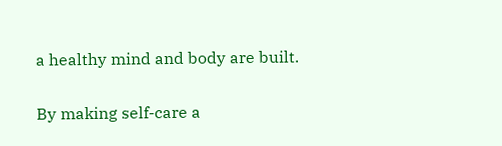a healthy mind and body are built.

By making self-care a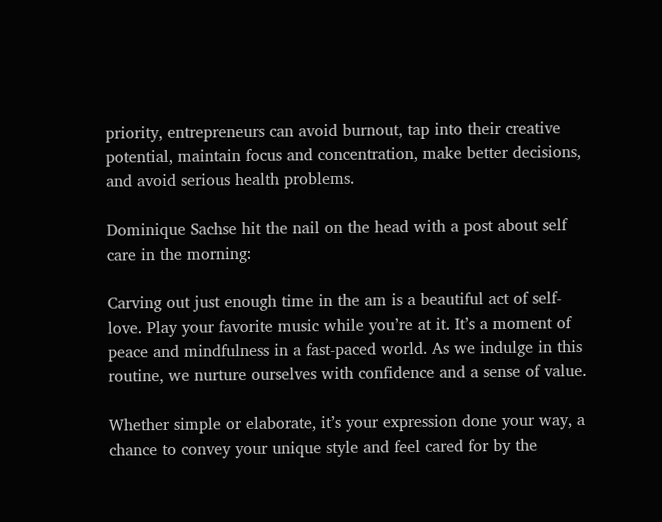priority, entrepreneurs can avoid burnout, tap into their creative potential, maintain focus and concentration, make better decisions, and avoid serious health problems.

Dominique Sachse hit the nail on the head with a post about self care in the morning:

Carving out just enough time in the am is a beautiful act of self-love. Play your favorite music while you’re at it. It’s a moment of peace and mindfulness in a fast-paced world. As we indulge in this routine, we nurture ourselves with confidence and a sense of value.

Whether simple or elaborate, it’s your expression done your way, a chance to convey your unique style and feel cared for by the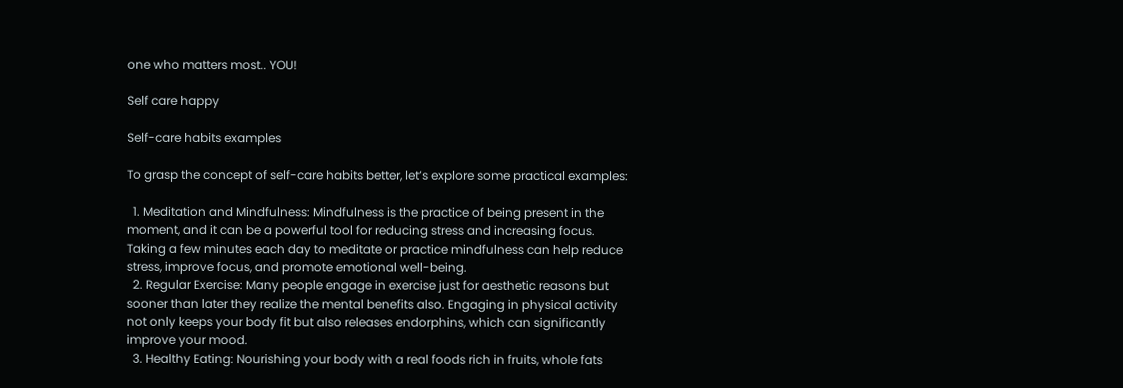one who matters most.. YOU!

Self care happy

Self-care habits examples

To grasp the concept of self-care habits better, let’s explore some practical examples:

  1. Meditation and Mindfulness: Mindfulness is the practice of being present in the moment, and it can be a powerful tool for reducing stress and increasing focus.  Taking a few minutes each day to meditate or practice mindfulness can help reduce stress, improve focus, and promote emotional well-being.
  2. Regular Exercise: Many people engage in exercise just for aesthetic reasons but sooner than later they realize the mental benefits also. Engaging in physical activity not only keeps your body fit but also releases endorphins, which can significantly improve your mood.
  3. Healthy Eating: Nourishing your body with a real foods rich in fruits, whole fats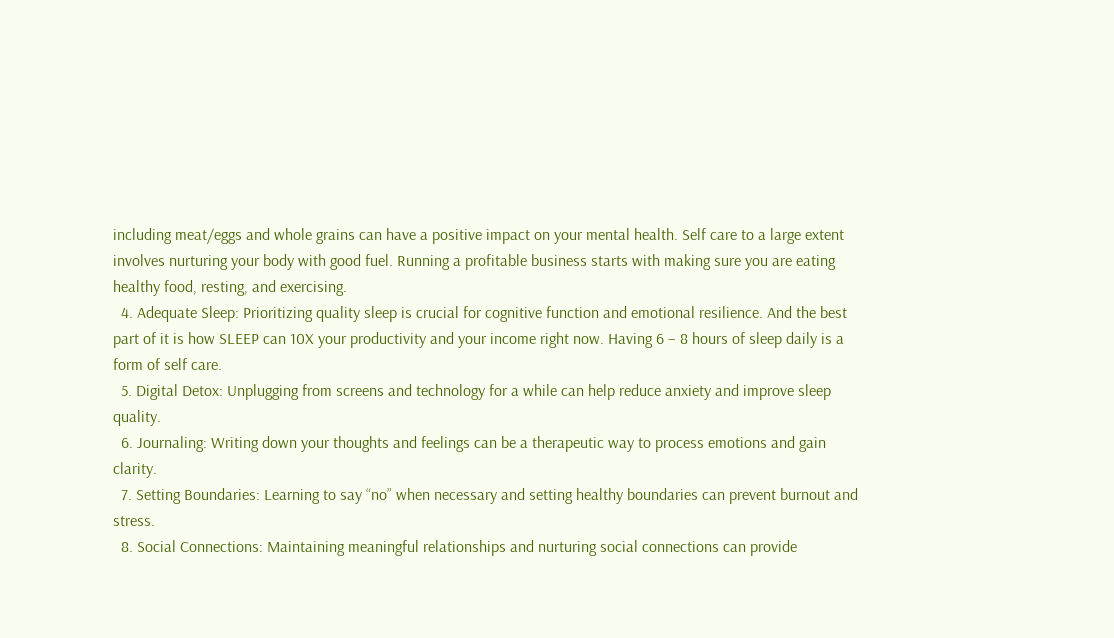including meat/eggs and whole grains can have a positive impact on your mental health. Self care to a large extent involves nurturing your body with good fuel. Running a profitable business starts with making sure you are eating healthy food, resting, and exercising.
  4. Adequate Sleep: Prioritizing quality sleep is crucial for cognitive function and emotional resilience. And the best part of it is how SLEEP can 10X your productivity and your income right now. Having 6 – 8 hours of sleep daily is a form of self care.
  5. Digital Detox: Unplugging from screens and technology for a while can help reduce anxiety and improve sleep quality.
  6. Journaling: Writing down your thoughts and feelings can be a therapeutic way to process emotions and gain clarity.
  7. Setting Boundaries: Learning to say “no” when necessary and setting healthy boundaries can prevent burnout and stress.
  8. Social Connections: Maintaining meaningful relationships and nurturing social connections can provide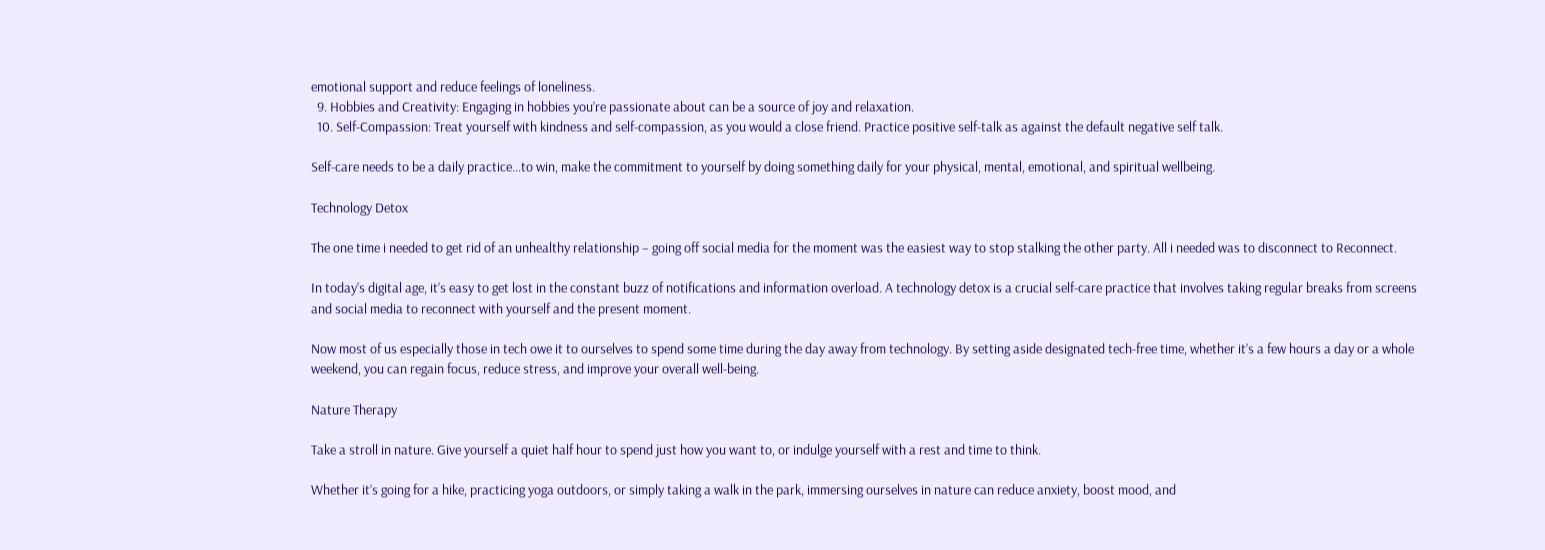emotional support and reduce feelings of loneliness.
  9. Hobbies and Creativity: Engaging in hobbies you’re passionate about can be a source of joy and relaxation.
  10. Self-Compassion: Treat yourself with kindness and self-compassion, as you would a close friend. Practice positive self-talk as against the default negative self talk.

Self-care needs to be a daily practice…to win, make the commitment to yourself by doing something daily for your physical, mental, emotional, and spiritual wellbeing.

Technology Detox

The one time i needed to get rid of an unhealthy relationship – going off social media for the moment was the easiest way to stop stalking the other party. All i needed was to disconnect to Reconnect.

In today’s digital age, it’s easy to get lost in the constant buzz of notifications and information overload. A technology detox is a crucial self-care practice that involves taking regular breaks from screens and social media to reconnect with yourself and the present moment.

Now most of us especially those in tech owe it to ourselves to spend some time during the day away from technology. By setting aside designated tech-free time, whether it’s a few hours a day or a whole weekend, you can regain focus, reduce stress, and improve your overall well-being.

Nature Therapy

Take a stroll in nature. Give yourself a quiet half hour to spend just how you want to, or indulge yourself with a rest and time to think.

Whether it’s going for a hike, practicing yoga outdoors, or simply taking a walk in the park, immersing ourselves in nature can reduce anxiety, boost mood, and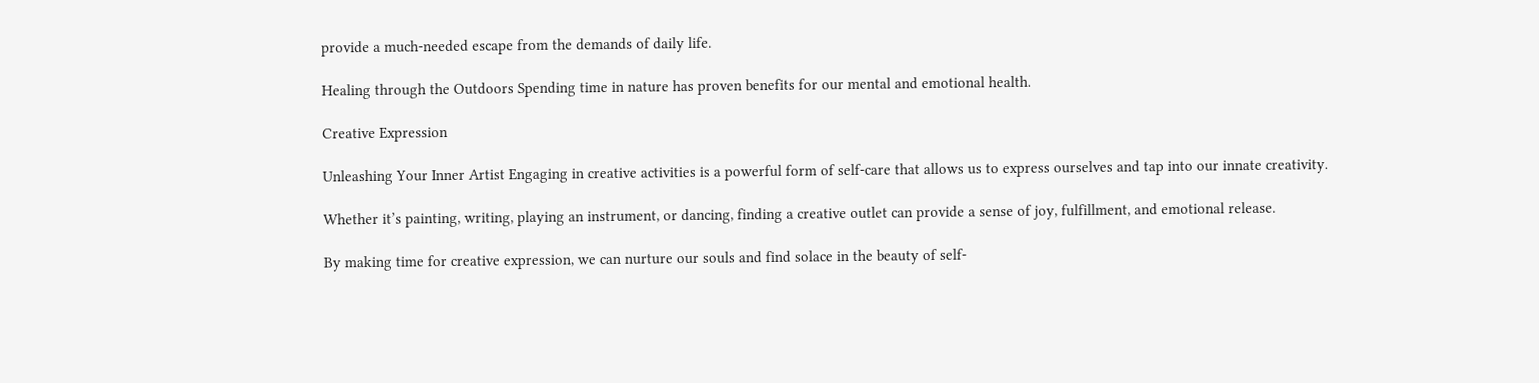provide a much-needed escape from the demands of daily life.

Healing through the Outdoors Spending time in nature has proven benefits for our mental and emotional health.

Creative Expression

Unleashing Your Inner Artist Engaging in creative activities is a powerful form of self-care that allows us to express ourselves and tap into our innate creativity.

Whether it’s painting, writing, playing an instrument, or dancing, finding a creative outlet can provide a sense of joy, fulfillment, and emotional release.

By making time for creative expression, we can nurture our souls and find solace in the beauty of self-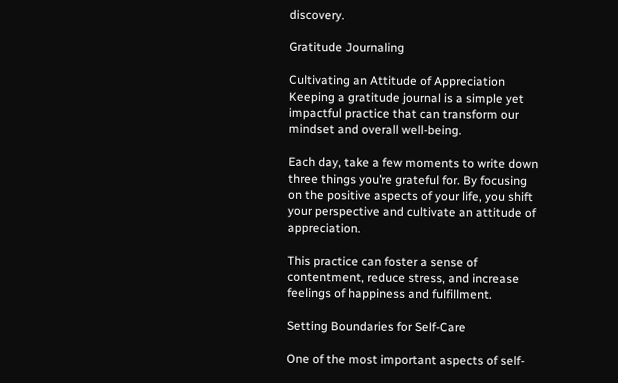discovery.

Gratitude Journaling

Cultivating an Attitude of Appreciation Keeping a gratitude journal is a simple yet impactful practice that can transform our mindset and overall well-being.

Each day, take a few moments to write down three things you’re grateful for. By focusing on the positive aspects of your life, you shift your perspective and cultivate an attitude of appreciation.

This practice can foster a sense of contentment, reduce stress, and increase feelings of happiness and fulfillment.

Setting Boundaries for Self-Care

One of the most important aspects of self-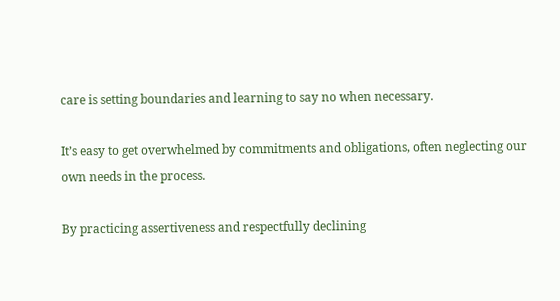care is setting boundaries and learning to say no when necessary.

It’s easy to get overwhelmed by commitments and obligations, often neglecting our own needs in the process.

By practicing assertiveness and respectfully declining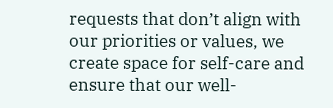requests that don’t align with our priorities or values, we create space for self-care and ensure that our well-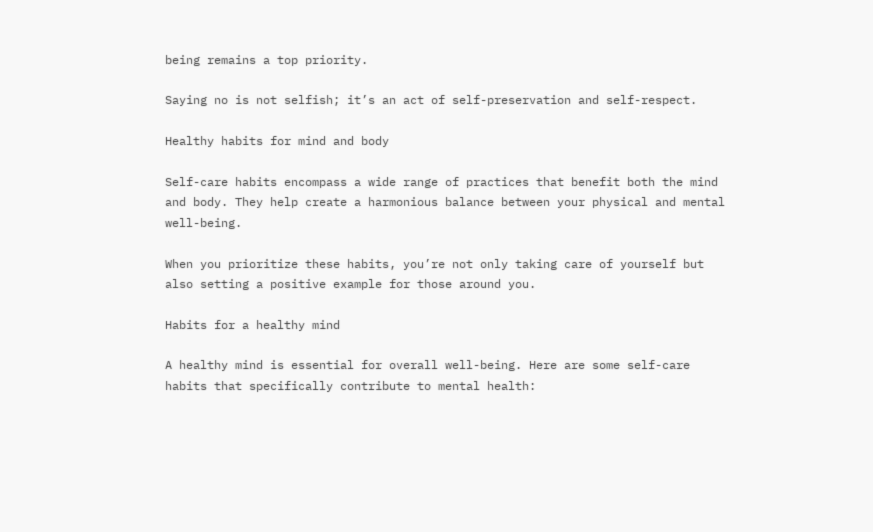being remains a top priority.

Saying no is not selfish; it’s an act of self-preservation and self-respect.

Healthy habits for mind and body

Self-care habits encompass a wide range of practices that benefit both the mind and body. They help create a harmonious balance between your physical and mental well-being.

When you prioritize these habits, you’re not only taking care of yourself but also setting a positive example for those around you.

Habits for a healthy mind

A healthy mind is essential for overall well-being. Here are some self-care habits that specifically contribute to mental health: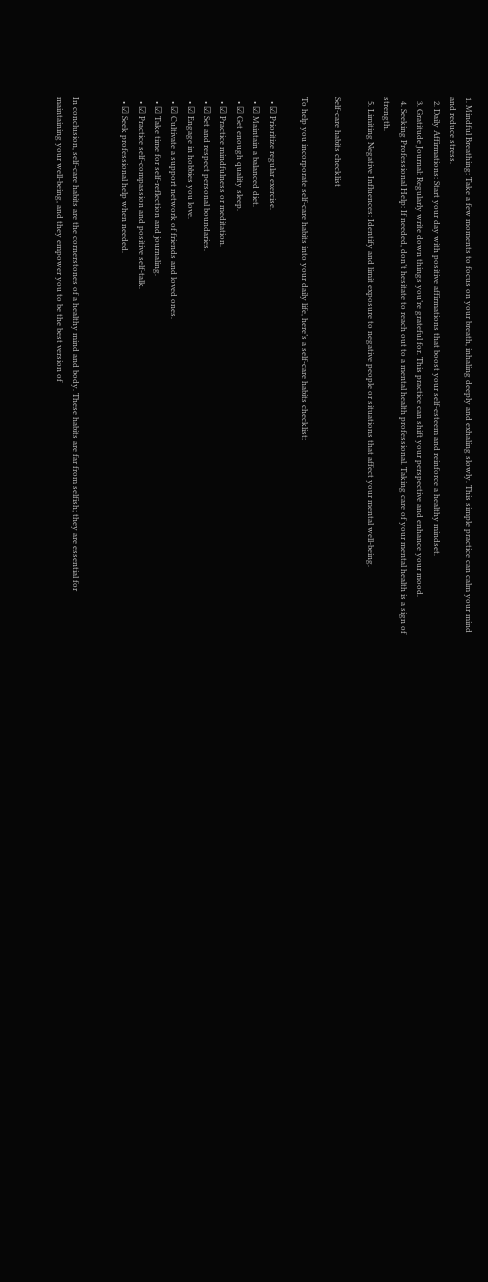1. Mindful Breathing: Take a few moments to focus on your breath, inhaling deeply and exhaling slowly. This simple practice can calm your mind and reduce stress.
  2. Daily Affirmations: Start your day with positive affirmations that boost your self-esteem and reinforce a healthy mindset.
  3. Gratitude Journal: Regularly write down things you’re grateful for. This practice can shift your perspective and enhance your mood.
  4. Seeking Professional Help: If needed, don’t hesitate to reach out to a mental health professional. Taking care of your mental health is a sign of strength.
  5. Limiting Negative Influences: Identify and limit exposure to negative people or situations that affect your mental well-being.

Self-care habits checklist

To help you incorporate self-care habits into your daily life, here’s a self-care habits checklist:

  • ☑ Prioritize regular exercise.
  • ☑ Maintain a balanced diet.
  • ☑ Get enough quality sleep.
  • ☑ Practice mindfulness or meditation.
  • ☑ Set and respect personal boundaries.
  • ☑ Engage in hobbies you love.
  • ☑ Cultivate a support network of friends and loved ones.
  • ☑ Take time for self-reflection and journaling.
  • ☑ Practice self-compassion and positive self-talk.
  • ☑ Seek professional help when needed.


In conclusion, self-care habits are the cornerstones of a healthy mind and body. These habits are far from selfish; they are essential for maintaining your well-being, and they empower you to be the best version of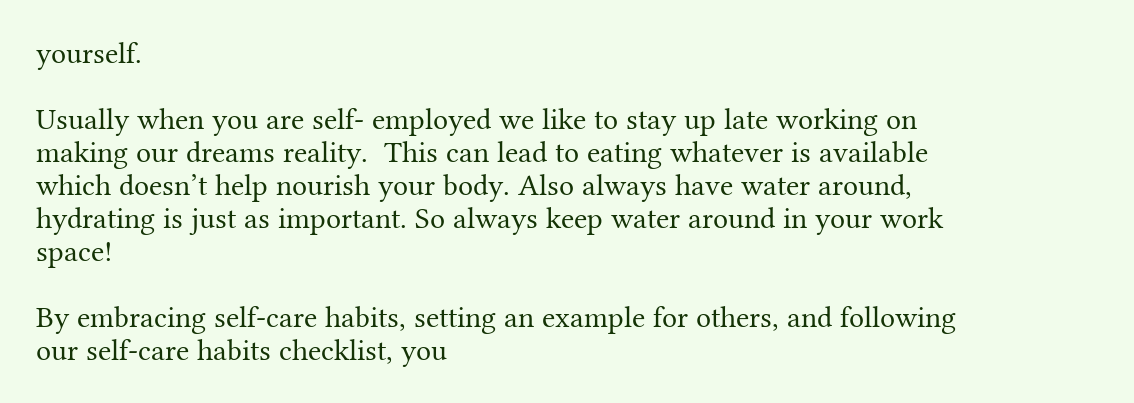yourself.

Usually when you are self- employed we like to stay up late working on making our dreams reality.  This can lead to eating whatever is available which doesn’t help nourish your body. Also always have water around, hydrating is just as important. So always keep water around in your work space!

By embracing self-care habits, setting an example for others, and following our self-care habits checklist, you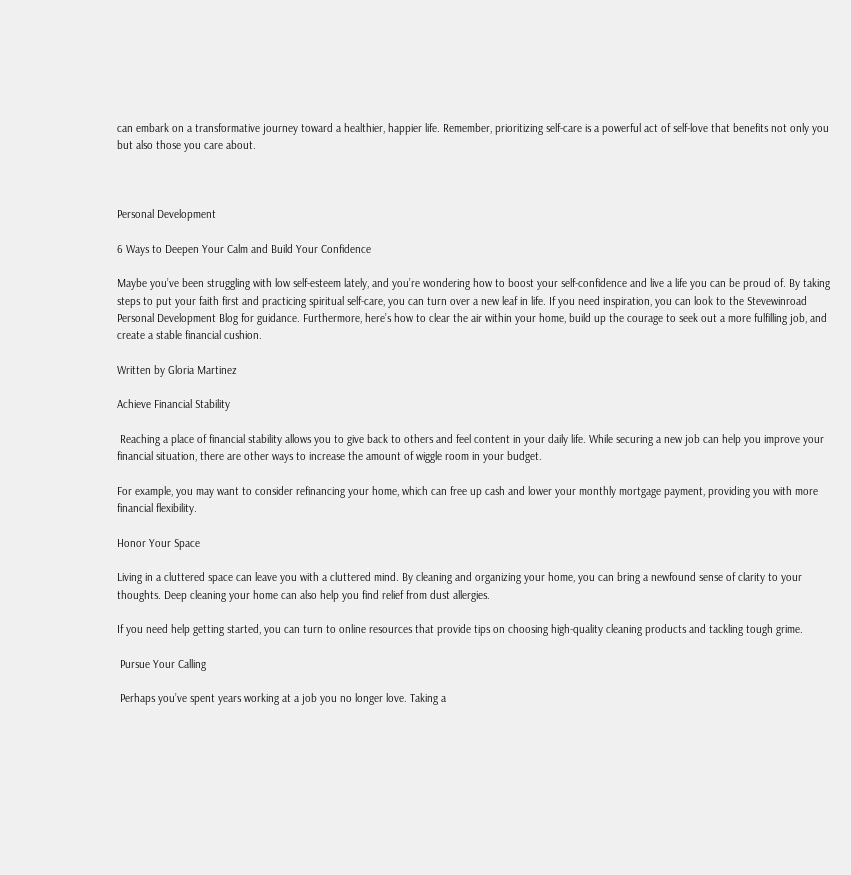can embark on a transformative journey toward a healthier, happier life. Remember, prioritizing self-care is a powerful act of self-love that benefits not only you but also those you care about.



Personal Development

6 Ways to Deepen Your Calm and Build Your Confidence

Maybe you’ve been struggling with low self-esteem lately, and you’re wondering how to boost your self-confidence and live a life you can be proud of. By taking steps to put your faith first and practicing spiritual self-care, you can turn over a new leaf in life. If you need inspiration, you can look to the Stevewinroad Personal Development Blog for guidance. Furthermore, here’s how to clear the air within your home, build up the courage to seek out a more fulfilling job, and create a stable financial cushion.

Written by Gloria Martinez

Achieve Financial Stability

 Reaching a place of financial stability allows you to give back to others and feel content in your daily life. While securing a new job can help you improve your financial situation, there are other ways to increase the amount of wiggle room in your budget.

For example, you may want to consider refinancing your home, which can free up cash and lower your monthly mortgage payment, providing you with more financial flexibility.

Honor Your Space

Living in a cluttered space can leave you with a cluttered mind. By cleaning and organizing your home, you can bring a newfound sense of clarity to your thoughts. Deep cleaning your home can also help you find relief from dust allergies.

If you need help getting started, you can turn to online resources that provide tips on choosing high-quality cleaning products and tackling tough grime.

 Pursue Your Calling

 Perhaps you’ve spent years working at a job you no longer love. Taking a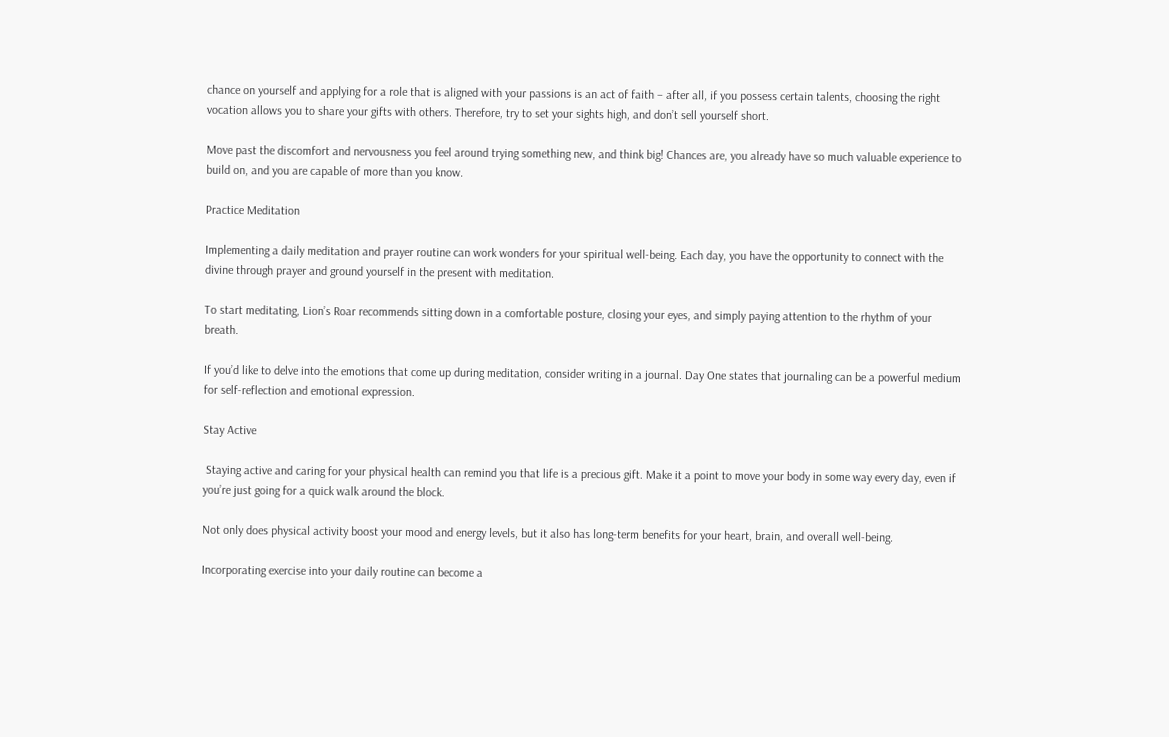chance on yourself and applying for a role that is aligned with your passions is an act of faith – after all, if you possess certain talents, choosing the right vocation allows you to share your gifts with others. Therefore, try to set your sights high, and don’t sell yourself short.

Move past the discomfort and nervousness you feel around trying something new, and think big! Chances are, you already have so much valuable experience to build on, and you are capable of more than you know.

Practice Meditation

Implementing a daily meditation and prayer routine can work wonders for your spiritual well-being. Each day, you have the opportunity to connect with the divine through prayer and ground yourself in the present with meditation.

To start meditating, Lion’s Roar recommends sitting down in a comfortable posture, closing your eyes, and simply paying attention to the rhythm of your breath.

If you’d like to delve into the emotions that come up during meditation, consider writing in a journal. Day One states that journaling can be a powerful medium for self-reflection and emotional expression.

Stay Active

 Staying active and caring for your physical health can remind you that life is a precious gift. Make it a point to move your body in some way every day, even if you’re just going for a quick walk around the block.

Not only does physical activity boost your mood and energy levels, but it also has long-term benefits for your heart, brain, and overall well-being.

Incorporating exercise into your daily routine can become a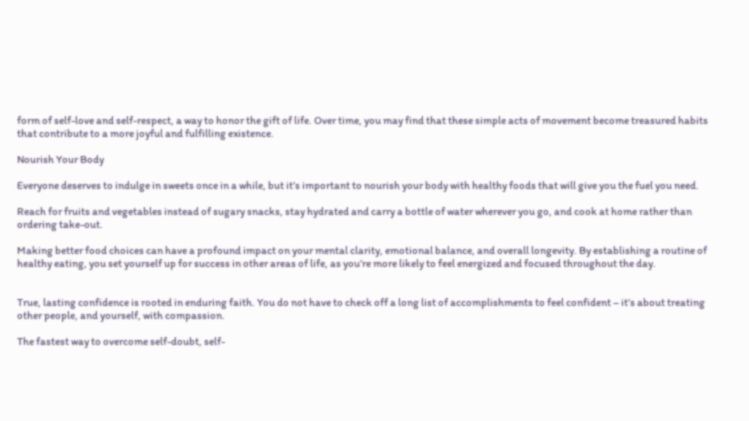form of self-love and self-respect, a way to honor the gift of life. Over time, you may find that these simple acts of movement become treasured habits that contribute to a more joyful and fulfilling existence.

Nourish Your Body

Everyone deserves to indulge in sweets once in a while, but it’s important to nourish your body with healthy foods that will give you the fuel you need.

Reach for fruits and vegetables instead of sugary snacks, stay hydrated and carry a bottle of water wherever you go, and cook at home rather than ordering take-out.

Making better food choices can have a profound impact on your mental clarity, emotional balance, and overall longevity. By establishing a routine of healthy eating, you set yourself up for success in other areas of life, as you’re more likely to feel energized and focused throughout the day.


True, lasting confidence is rooted in enduring faith. You do not have to check off a long list of accomplishments to feel confident – it’s about treating other people, and yourself, with compassion.

The fastest way to overcome self-doubt, self-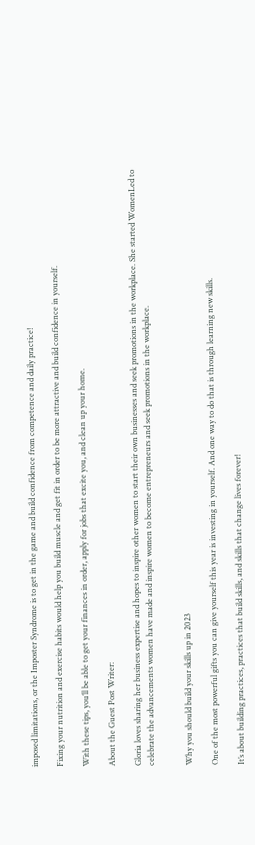imposed limitations, or the Imposter Syndrome is to get in the game and build confidence from competence and daily practice!

Fixing your nutrition and exercise habits would help you build muscle and get fit in order to be more attractive and build confidence in yourself.

With these tips, you’ll be able to get your finances in order, apply for jobs that excite you, and clean up your home.

About the Guest Post Writer:

Gloria loves sharing her business expertise and hopes to inspire other women to start their own businesses and seek promotions in the workplace. She started WomenLed to celebrate the advancements women have made and inspire women to become entrepreneurs and seek promotions in the workplace.


Why you should build your skills up in 2023

One of the most powerful gifts you can give yourself this year is investing in yourself. And one way to do that is through learning new skills.

It’s about building practices, practices that build skills, and skills that change lives forever!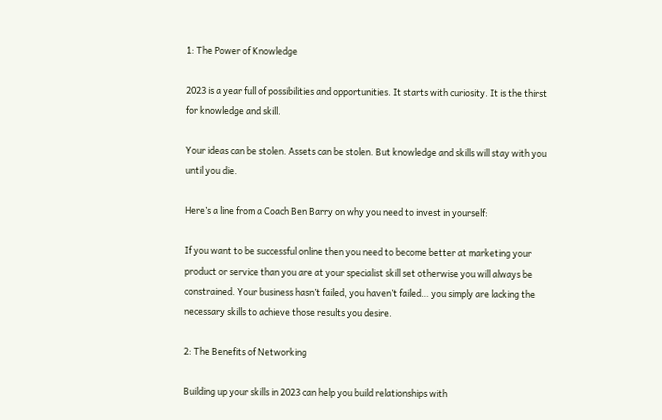1: The Power of Knowledge

2023 is a year full of possibilities and opportunities. It starts with curiosity. It is the thirst for knowledge and skill.

Your ideas can be stolen. Assets can be stolen. But knowledge and skills will stay with you until you die.

Here’s a line from a Coach Ben Barry on why you need to invest in yourself:

If you want to be successful online then you need to become better at marketing your product or service than you are at your specialist skill set otherwise you will always be constrained. Your business hasn’t failed, you haven’t failed… you simply are lacking the necessary skills to achieve those results you desire.

2: The Benefits of Networking

Building up your skills in 2023 can help you build relationships with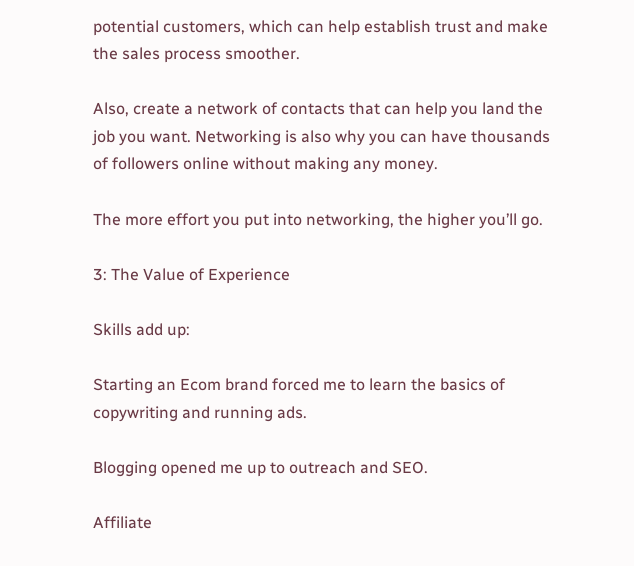potential customers, which can help establish trust and make the sales process smoother.

Also, create a network of contacts that can help you land the job you want. Networking is also why you can have thousands of followers online without making any money.

The more effort you put into networking, the higher you’ll go.

3: The Value of Experience

Skills add up:

Starting an Ecom brand forced me to learn the basics of copywriting and running ads.

Blogging opened me up to outreach and SEO.

Affiliate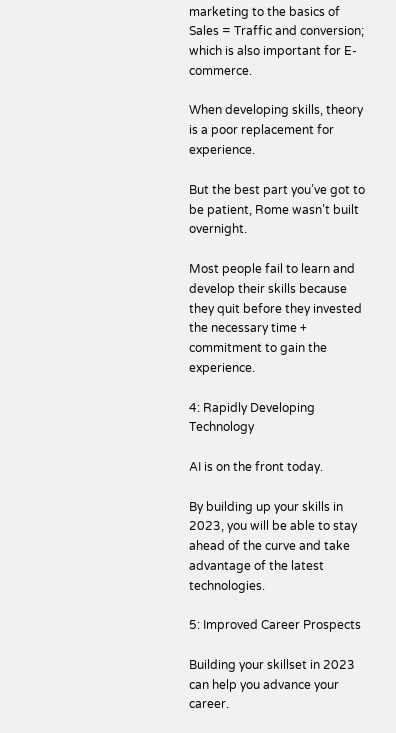marketing to the basics of Sales = Traffic and conversion; which is also important for E-commerce.

When developing skills, theory is a poor replacement for experience.

But the best part you’ve got to be patient, Rome wasn’t built overnight.

Most people fail to learn and develop their skills because they quit before they invested the necessary time + commitment to gain the experience.

4: Rapidly Developing Technology

AI is on the front today.

By building up your skills in 2023, you will be able to stay ahead of the curve and take advantage of the latest technologies.

5: Improved Career Prospects

Building your skillset in 2023 can help you advance your career.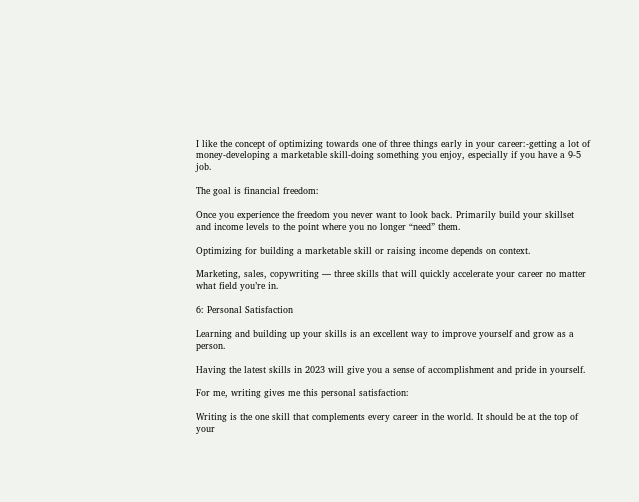I like the concept of optimizing towards one of three things early in your career:-getting a lot of money-developing a marketable skill-doing something you enjoy, especially if you have a 9-5 job.

The goal is financial freedom:

Once you experience the freedom you never want to look back. Primarily build your skillset and income levels to the point where you no longer “need” them.

Optimizing for building a marketable skill or raising income depends on context.

Marketing, sales, copywriting — three skills that will quickly accelerate your career no matter what field you’re in.

6: Personal Satisfaction

Learning and building up your skills is an excellent way to improve yourself and grow as a person.

Having the latest skills in 2023 will give you a sense of accomplishment and pride in yourself.

For me, writing gives me this personal satisfaction:

Writing is the one skill that complements every career in the world. It should be at the top of your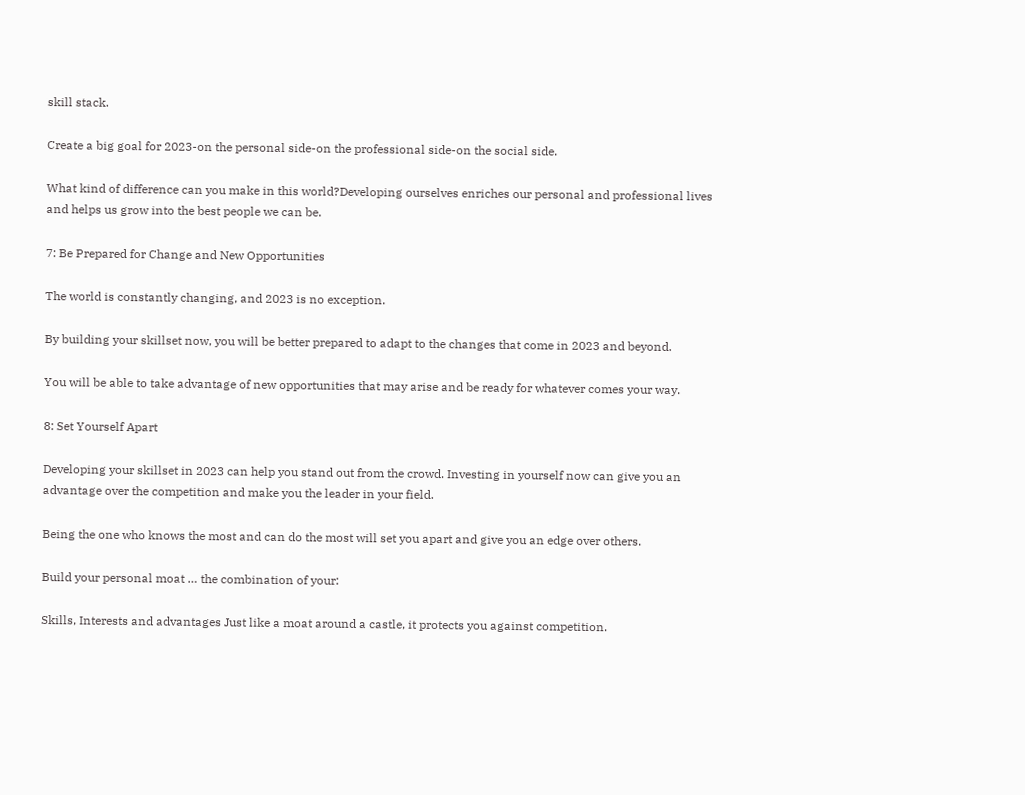skill stack.

Create a big goal for 2023-on the personal side-on the professional side-on the social side.

What kind of difference can you make in this world?Developing ourselves enriches our personal and professional lives and helps us grow into the best people we can be.

7: Be Prepared for Change and New Opportunities

The world is constantly changing, and 2023 is no exception.

By building your skillset now, you will be better prepared to adapt to the changes that come in 2023 and beyond.

You will be able to take advantage of new opportunities that may arise and be ready for whatever comes your way.

8: Set Yourself Apart

Developing your skillset in 2023 can help you stand out from the crowd. Investing in yourself now can give you an advantage over the competition and make you the leader in your field.

Being the one who knows the most and can do the most will set you apart and give you an edge over others.

Build your personal moat … the combination of your:

Skills, Interests and advantages Just like a moat around a castle, it protects you against competition.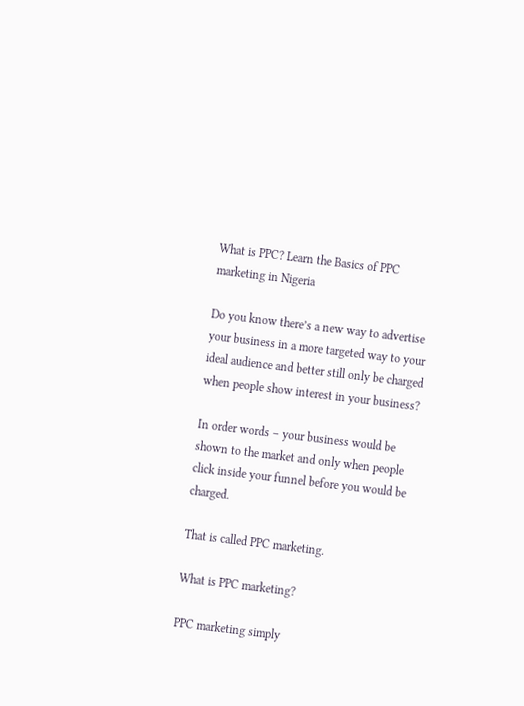What is PPC? Learn the Basics of PPC marketing in Nigeria

Do you know there’s a new way to advertise your business in a more targeted way to your ideal audience and better still only be charged when people show interest in your business?

In order words – your business would be shown to the market and only when people click inside your funnel before you would be charged.

That is called PPC marketing.

What is PPC marketing?

PPC marketing simply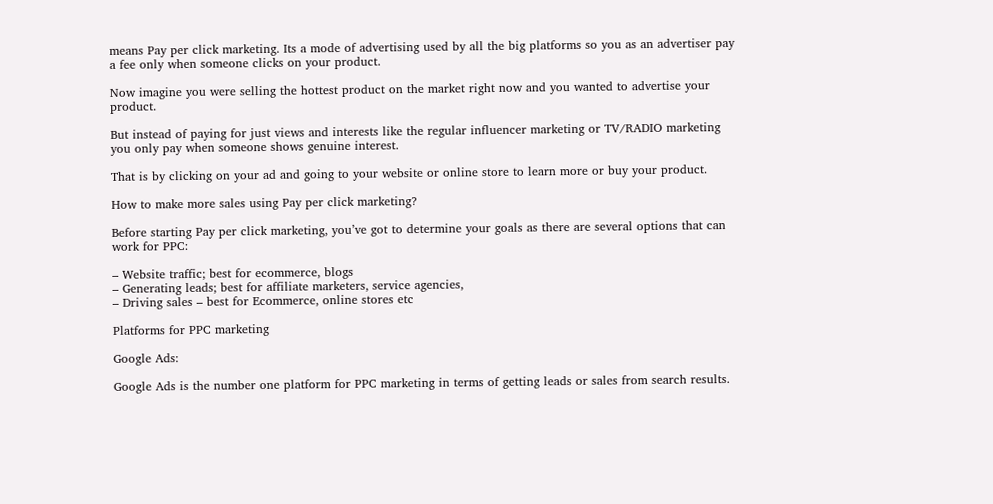means Pay per click marketing. Its a mode of advertising used by all the big platforms so you as an advertiser pay a fee only when someone clicks on your product.

Now imagine you were selling the hottest product on the market right now and you wanted to advertise your product.

But instead of paying for just views and interests like the regular influencer marketing or TV/RADIO marketing you only pay when someone shows genuine interest.

That is by clicking on your ad and going to your website or online store to learn more or buy your product.

How to make more sales using Pay per click marketing?

Before starting Pay per click marketing, you’ve got to determine your goals as there are several options that can work for PPC:

– Website traffic; best for ecommerce, blogs
– Generating leads; best for affiliate marketers, service agencies,
– Driving sales – best for Ecommerce, online stores etc

Platforms for PPC marketing

Google Ads:

Google Ads is the number one platform for PPC marketing in terms of getting leads or sales from search results.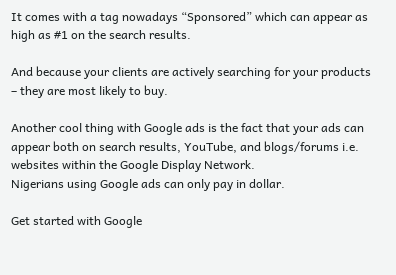It comes with a tag nowadays “Sponsored” which can appear as high as #1 on the search results.

And because your clients are actively searching for your products – they are most likely to buy.

Another cool thing with Google ads is the fact that your ads can appear both on search results, YouTube, and blogs/forums i.e. websites within the Google Display Network.
Nigerians using Google ads can only pay in dollar.

Get started with Google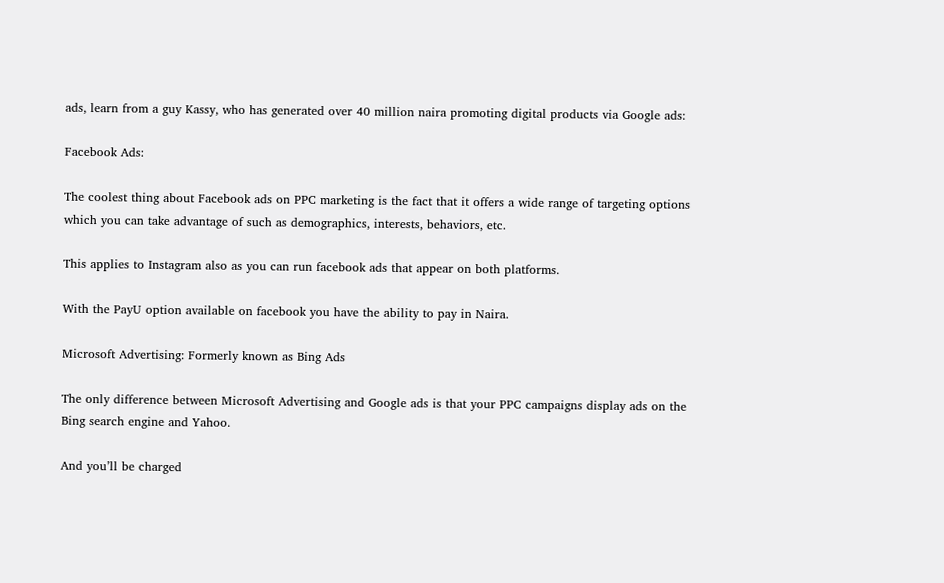ads, learn from a guy Kassy, who has generated over 40 million naira promoting digital products via Google ads:

Facebook Ads:

The coolest thing about Facebook ads on PPC marketing is the fact that it offers a wide range of targeting options which you can take advantage of such as demographics, interests, behaviors, etc.

This applies to Instagram also as you can run facebook ads that appear on both platforms.

With the PayU option available on facebook you have the ability to pay in Naira.

Microsoft Advertising: Formerly known as Bing Ads

The only difference between Microsoft Advertising and Google ads is that your PPC campaigns display ads on the Bing search engine and Yahoo.

And you’ll be charged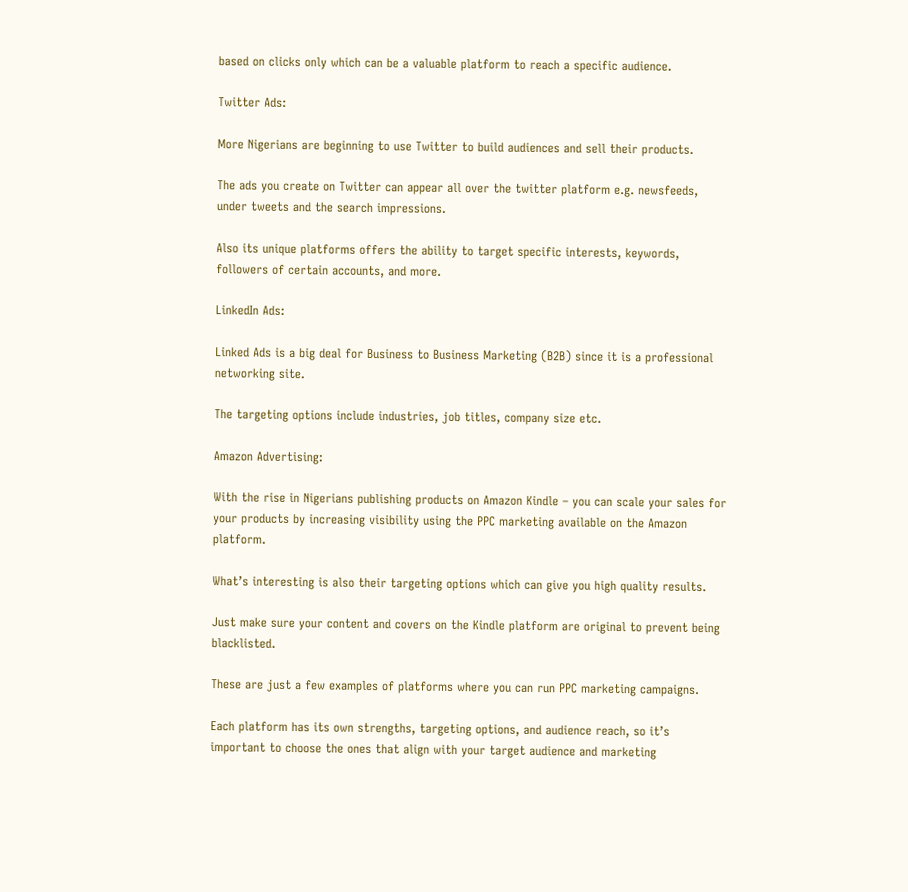based on clicks only which can be a valuable platform to reach a specific audience.

Twitter Ads:

More Nigerians are beginning to use Twitter to build audiences and sell their products.

The ads you create on Twitter can appear all over the twitter platform e.g. newsfeeds, under tweets and the search impressions.

Also its unique platforms offers the ability to target specific interests, keywords, followers of certain accounts, and more.

LinkedIn Ads:

Linked Ads is a big deal for Business to Business Marketing (B2B) since it is a professional networking site.

The targeting options include industries, job titles, company size etc.

Amazon Advertising:

With the rise in Nigerians publishing products on Amazon Kindle – you can scale your sales for your products by increasing visibility using the PPC marketing available on the Amazon platform.

What’s interesting is also their targeting options which can give you high quality results.

Just make sure your content and covers on the Kindle platform are original to prevent being blacklisted.

These are just a few examples of platforms where you can run PPC marketing campaigns.

Each platform has its own strengths, targeting options, and audience reach, so it’s important to choose the ones that align with your target audience and marketing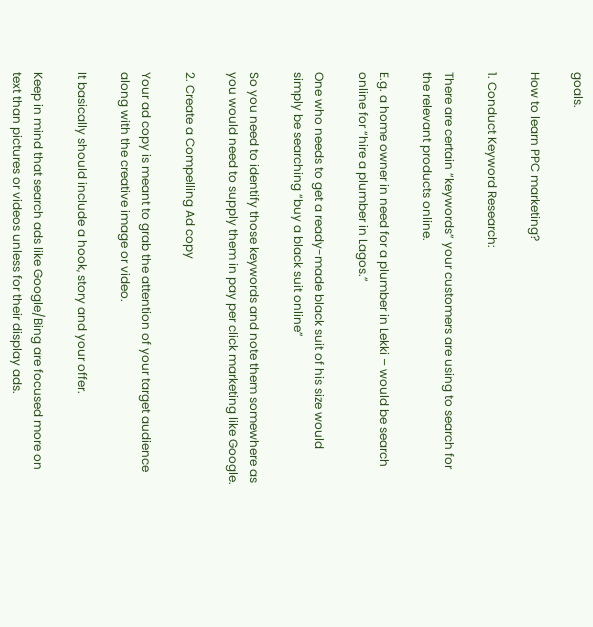goals.

How to learn PPC marketing?

1. Conduct Keyword Research:

There are certain “keywords” your customers are using to search for the relevant products online.

E.g. a home owner in need for a plumber in Lekki – would be search online for “hire a plumber in Lagos.”

One who needs to get a ready-made black suit of his size would simply be searching “buy a black suit online”

So you need to identify those keywords and note them somewhere as you would need to supply them in pay per click marketing like Google.

2. Create a Compelling Ad copy

Your ad copy is meant to grab the attention of your target audience along with the creative image or video.

It basically should include a hook, story and your offer.

Keep in mind that search ads like Google/Bing are focused more on text than pictures or videos unless for their display ads.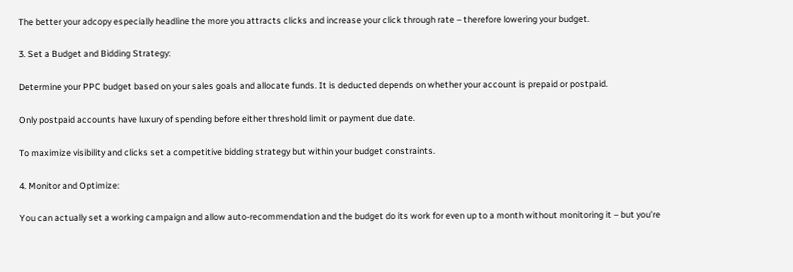The better your adcopy especially headline the more you attracts clicks and increase your click through rate – therefore lowering your budget.

3. Set a Budget and Bidding Strategy:

Determine your PPC budget based on your sales goals and allocate funds. It is deducted depends on whether your account is prepaid or postpaid.

Only postpaid accounts have luxury of spending before either threshold limit or payment due date.

To maximize visibility and clicks set a competitive bidding strategy but within your budget constraints.

4. Monitor and Optimize:

You can actually set a working campaign and allow auto-recommendation and the budget do its work for even up to a month without monitoring it – but you’re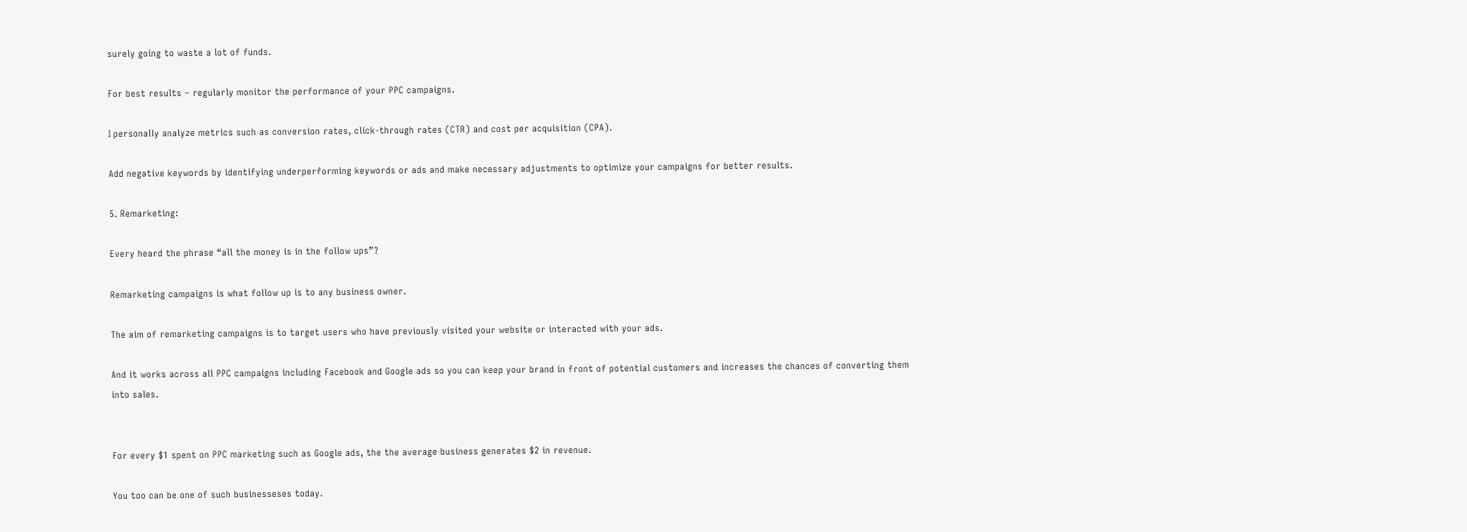surely going to waste a lot of funds.

For best results – regularly monitor the performance of your PPC campaigns.

I personally analyze metrics such as conversion rates, click-through rates (CTR) and cost per acquisition (CPA).

Add negative keywords by identifying underperforming keywords or ads and make necessary adjustments to optimize your campaigns for better results.

5. Remarketing:

Every heard the phrase “all the money is in the follow ups”?

Remarketing campaigns is what follow up is to any business owner.

The aim of remarketing campaigns is to target users who have previously visited your website or interacted with your ads.

And it works across all PPC campaigns including Facebook and Google ads so you can keep your brand in front of potential customers and increases the chances of converting them into sales.


For every $1 spent on PPC marketing such as Google ads, the the average business generates $2 in revenue.

You too can be one of such businesseses today.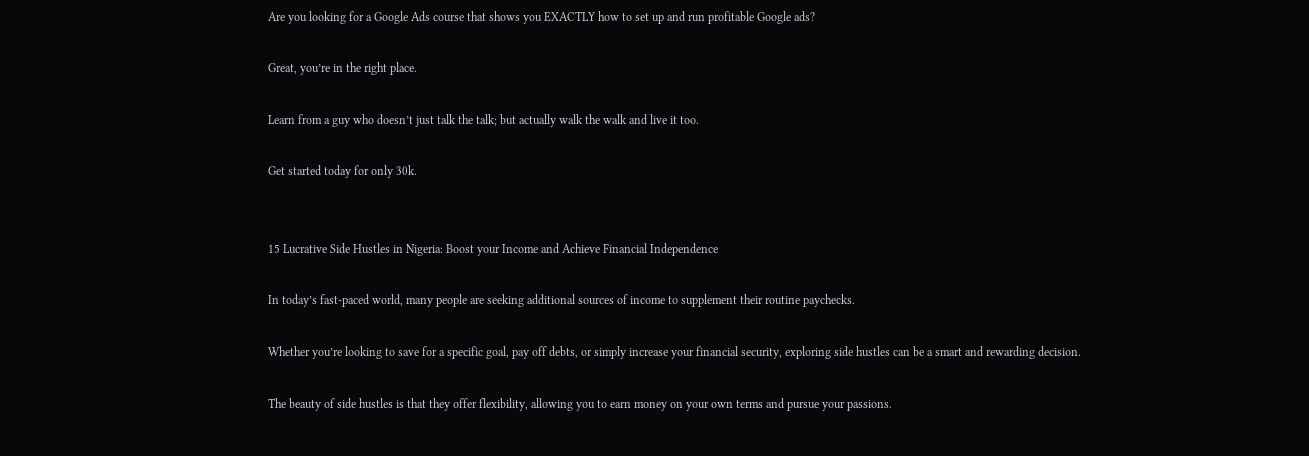Are you looking for a Google Ads course that shows you EXACTLY how to set up and run profitable Google ads?

Great, you’re in the right place.

Learn from a guy who doesn’t just talk the talk; but actually walk the walk and live it too.

Get started today for only 30k.


15 Lucrative Side Hustles in Nigeria: Boost your Income and Achieve Financial Independence

In today’s fast-paced world, many people are seeking additional sources of income to supplement their routine paychecks.

Whether you’re looking to save for a specific goal, pay off debts, or simply increase your financial security, exploring side hustles can be a smart and rewarding decision.

The beauty of side hustles is that they offer flexibility, allowing you to earn money on your own terms and pursue your passions.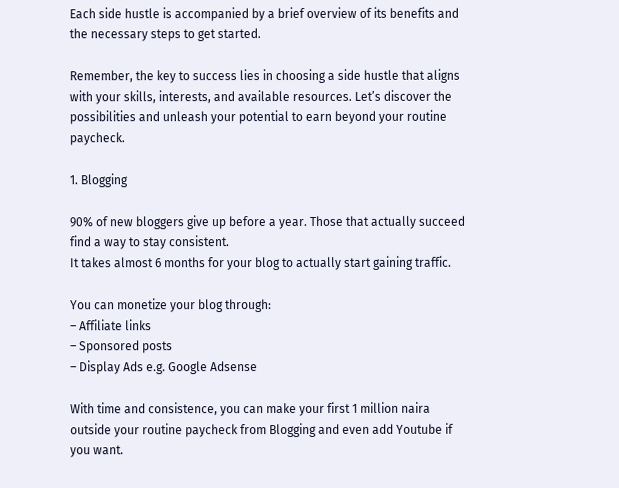Each side hustle is accompanied by a brief overview of its benefits and the necessary steps to get started.

Remember, the key to success lies in choosing a side hustle that aligns with your skills, interests, and available resources. Let’s discover the possibilities and unleash your potential to earn beyond your routine paycheck.

1. Blogging

90% of new bloggers give up before a year. Those that actually succeed find a way to stay consistent.
It takes almost 6 months for your blog to actually start gaining traffic.

You can monetize your blog through:
– Affiliate links
– Sponsored posts
– Display Ads e.g. Google Adsense

With time and consistence, you can make your first 1 million naira outside your routine paycheck from Blogging and even add Youtube if you want.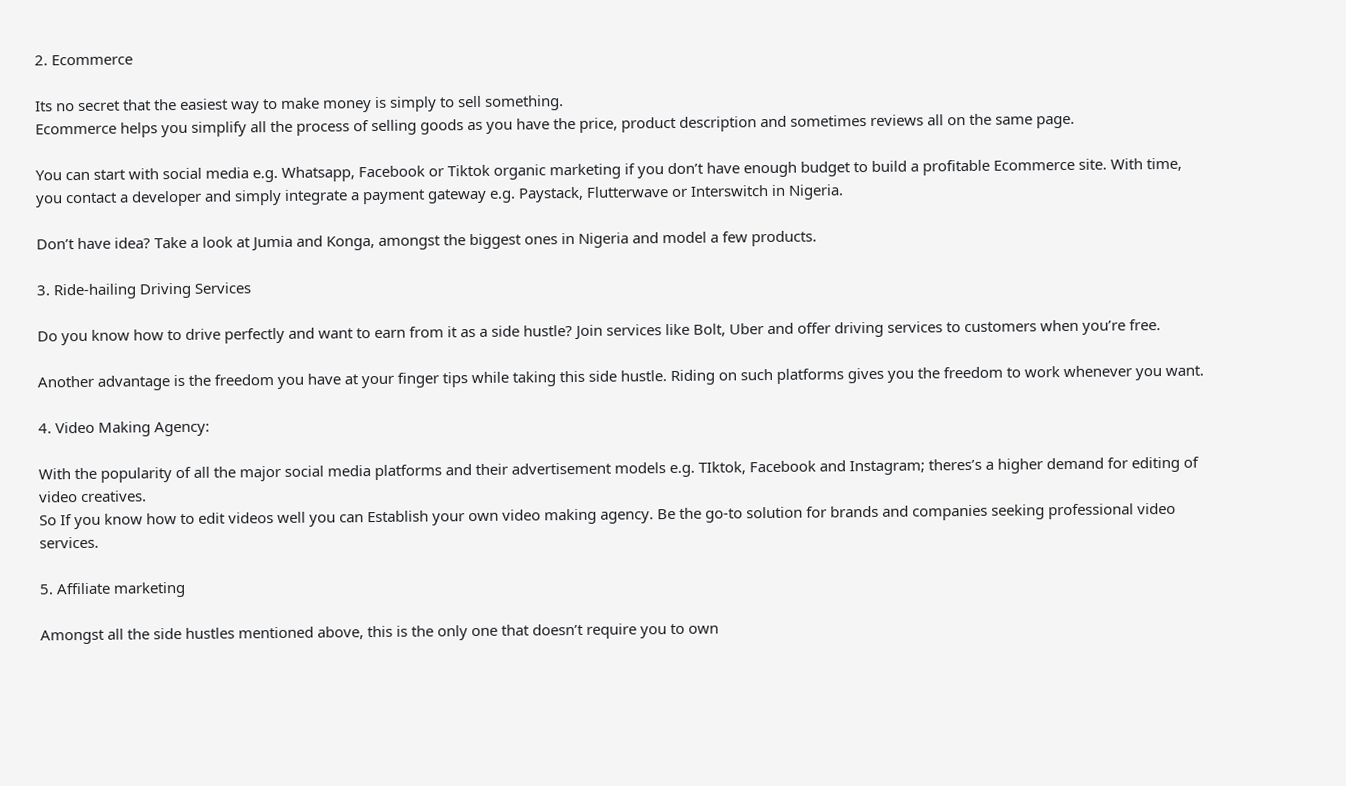2. Ecommerce

Its no secret that the easiest way to make money is simply to sell something.
Ecommerce helps you simplify all the process of selling goods as you have the price, product description and sometimes reviews all on the same page.

You can start with social media e.g. Whatsapp, Facebook or Tiktok organic marketing if you don’t have enough budget to build a profitable Ecommerce site. With time, you contact a developer and simply integrate a payment gateway e.g. Paystack, Flutterwave or Interswitch in Nigeria.

Don’t have idea? Take a look at Jumia and Konga, amongst the biggest ones in Nigeria and model a few products.

3. Ride-hailing Driving Services

Do you know how to drive perfectly and want to earn from it as a side hustle? Join services like Bolt, Uber and offer driving services to customers when you’re free.

Another advantage is the freedom you have at your finger tips while taking this side hustle. Riding on such platforms gives you the freedom to work whenever you want.

4. Video Making Agency:

With the popularity of all the major social media platforms and their advertisement models e.g. TIktok, Facebook and Instagram; theres’s a higher demand for editing of video creatives.
So If you know how to edit videos well you can Establish your own video making agency. Be the go-to solution for brands and companies seeking professional video services.

5. Affiliate marketing

Amongst all the side hustles mentioned above, this is the only one that doesn’t require you to own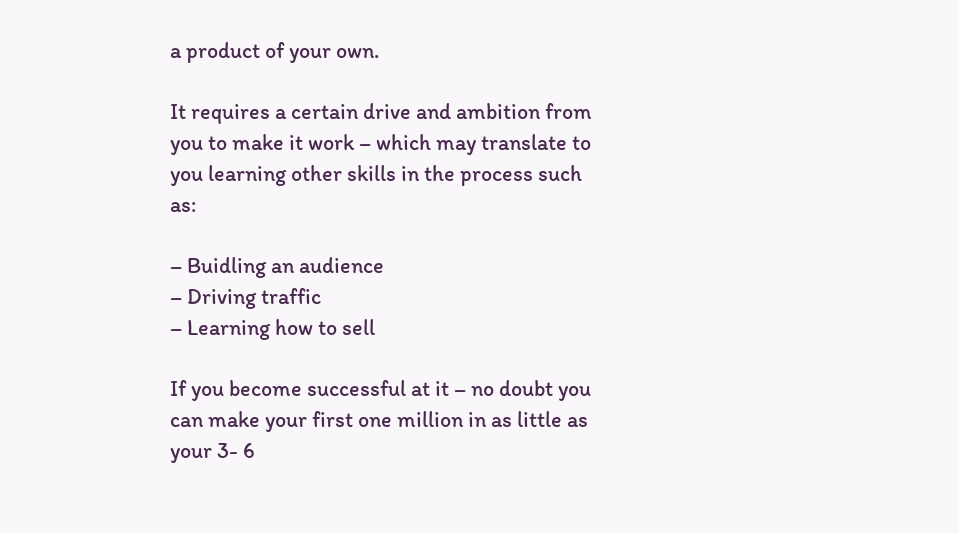a product of your own.

It requires a certain drive and ambition from you to make it work – which may translate to you learning other skills in the process such as:

– Buidling an audience
– Driving traffic
– Learning how to sell

If you become successful at it – no doubt you can make your first one million in as little as your 3- 6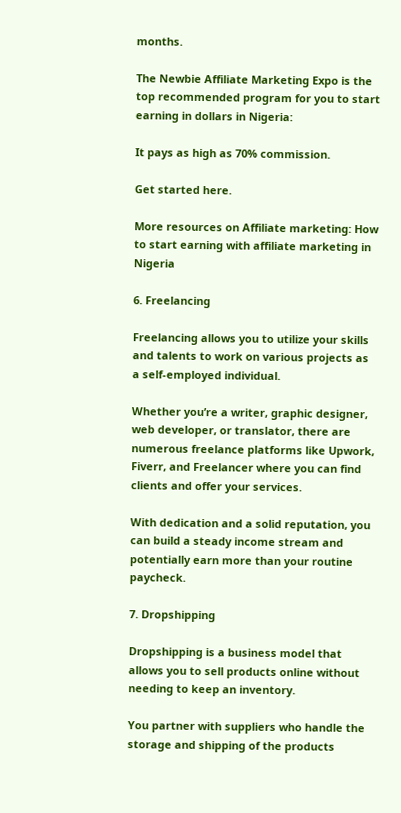months.

The Newbie Affiliate Marketing Expo is the top recommended program for you to start earning in dollars in Nigeria:

It pays as high as 70% commission.

Get started here.

More resources on Affiliate marketing: How to start earning with affiliate marketing in Nigeria

6. Freelancing

Freelancing allows you to utilize your skills and talents to work on various projects as a self-employed individual.

Whether you’re a writer, graphic designer, web developer, or translator, there are numerous freelance platforms like Upwork, Fiverr, and Freelancer where you can find clients and offer your services.

With dedication and a solid reputation, you can build a steady income stream and potentially earn more than your routine paycheck.

7. Dropshipping

Dropshipping is a business model that allows you to sell products online without needing to keep an inventory.

You partner with suppliers who handle the storage and shipping of the products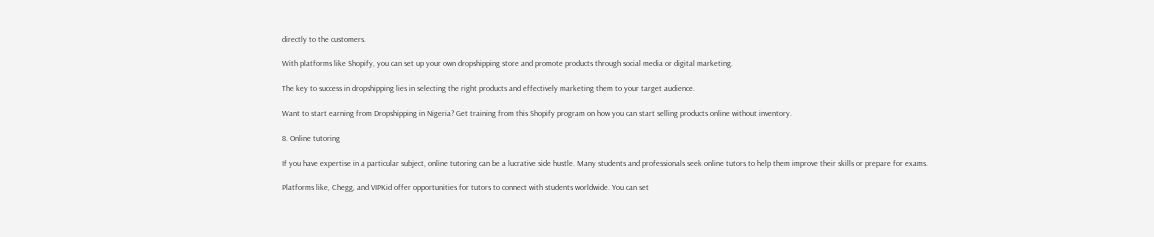directly to the customers.

With platforms like Shopify, you can set up your own dropshipping store and promote products through social media or digital marketing.

The key to success in dropshipping lies in selecting the right products and effectively marketing them to your target audience.

Want to start earning from Dropshipping in Nigeria? Get training from this Shopify program on how you can start selling products online without inventory.

8. Online tutoring

If you have expertise in a particular subject, online tutoring can be a lucrative side hustle. Many students and professionals seek online tutors to help them improve their skills or prepare for exams.

Platforms like, Chegg, and VIPKid offer opportunities for tutors to connect with students worldwide. You can set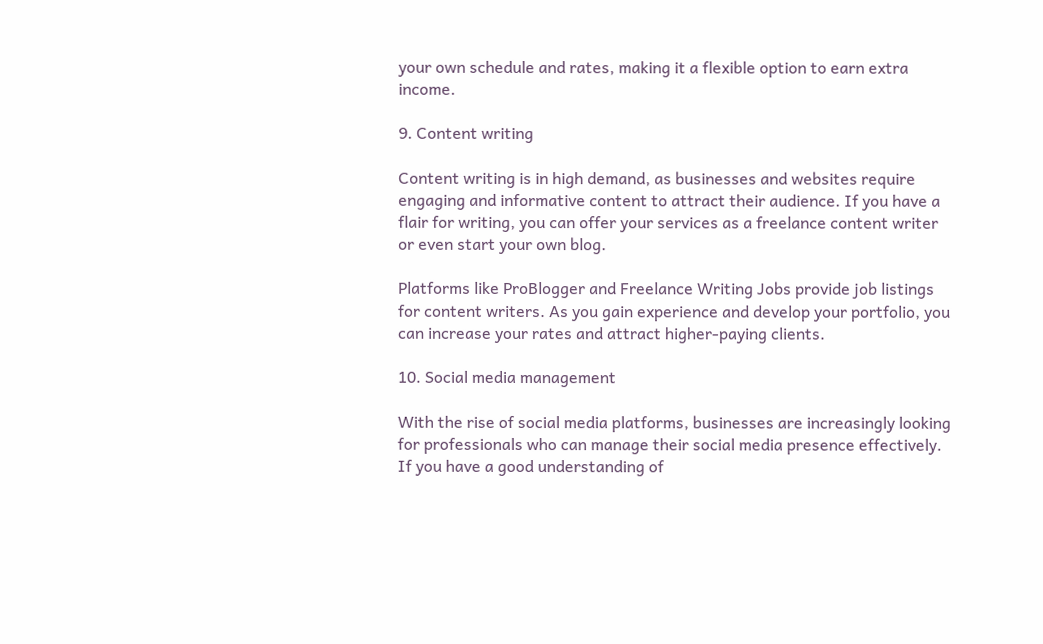your own schedule and rates, making it a flexible option to earn extra income.

9. Content writing

Content writing is in high demand, as businesses and websites require engaging and informative content to attract their audience. If you have a flair for writing, you can offer your services as a freelance content writer or even start your own blog.

Platforms like ProBlogger and Freelance Writing Jobs provide job listings for content writers. As you gain experience and develop your portfolio, you can increase your rates and attract higher-paying clients.

10. Social media management

With the rise of social media platforms, businesses are increasingly looking for professionals who can manage their social media presence effectively. If you have a good understanding of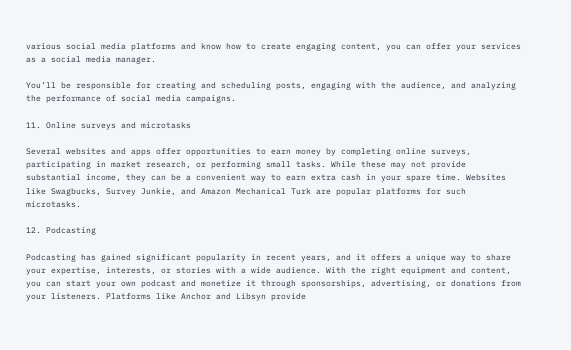various social media platforms and know how to create engaging content, you can offer your services as a social media manager.

You’ll be responsible for creating and scheduling posts, engaging with the audience, and analyzing the performance of social media campaigns.

11. Online surveys and microtasks

Several websites and apps offer opportunities to earn money by completing online surveys, participating in market research, or performing small tasks. While these may not provide substantial income, they can be a convenient way to earn extra cash in your spare time. Websites like Swagbucks, Survey Junkie, and Amazon Mechanical Turk are popular platforms for such microtasks.

12. Podcasting

Podcasting has gained significant popularity in recent years, and it offers a unique way to share your expertise, interests, or stories with a wide audience. With the right equipment and content, you can start your own podcast and monetize it through sponsorships, advertising, or donations from your listeners. Platforms like Anchor and Libsyn provide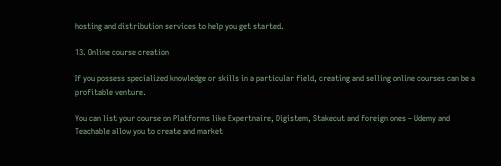hosting and distribution services to help you get started.

13. Online course creation

If you possess specialized knowledge or skills in a particular field, creating and selling online courses can be a profitable venture.

You can list your course on Platforms like Expertnaire, Digistem, Stakecut and foreign ones – Udemy and Teachable allow you to create and market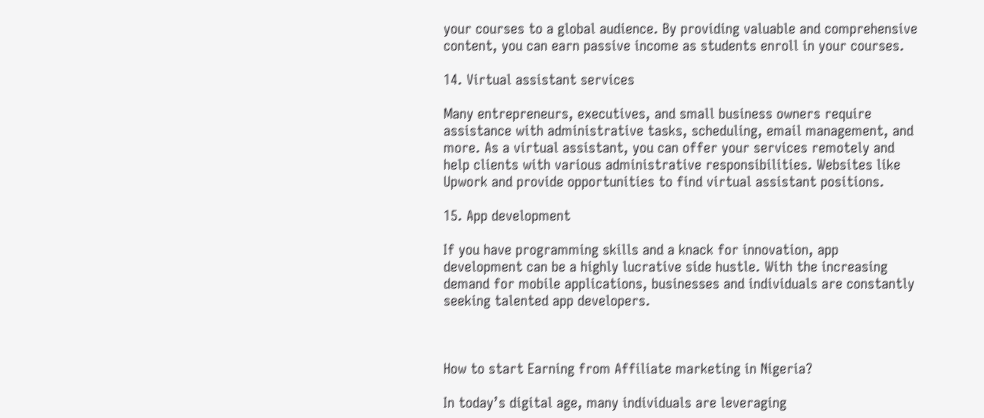your courses to a global audience. By providing valuable and comprehensive content, you can earn passive income as students enroll in your courses.

14. Virtual assistant services

Many entrepreneurs, executives, and small business owners require assistance with administrative tasks, scheduling, email management, and more. As a virtual assistant, you can offer your services remotely and help clients with various administrative responsibilities. Websites like Upwork and provide opportunities to find virtual assistant positions.

15. App development

If you have programming skills and a knack for innovation, app development can be a highly lucrative side hustle. With the increasing demand for mobile applications, businesses and individuals are constantly seeking talented app developers.



How to start Earning from Affiliate marketing in Nigeria?

In today’s digital age, many individuals are leveraging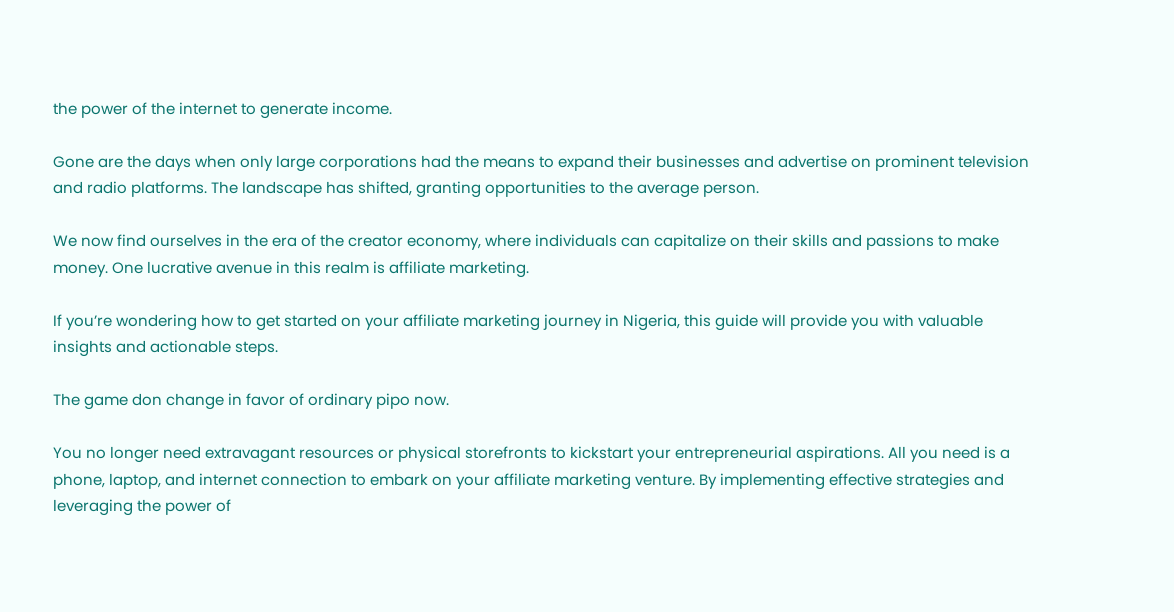the power of the internet to generate income.

Gone are the days when only large corporations had the means to expand their businesses and advertise on prominent television and radio platforms. The landscape has shifted, granting opportunities to the average person.

We now find ourselves in the era of the creator economy, where individuals can capitalize on their skills and passions to make money. One lucrative avenue in this realm is affiliate marketing.

If you’re wondering how to get started on your affiliate marketing journey in Nigeria, this guide will provide you with valuable insights and actionable steps.

The game don change in favor of ordinary pipo now.

You no longer need extravagant resources or physical storefronts to kickstart your entrepreneurial aspirations. All you need is a phone, laptop, and internet connection to embark on your affiliate marketing venture. By implementing effective strategies and leveraging the power of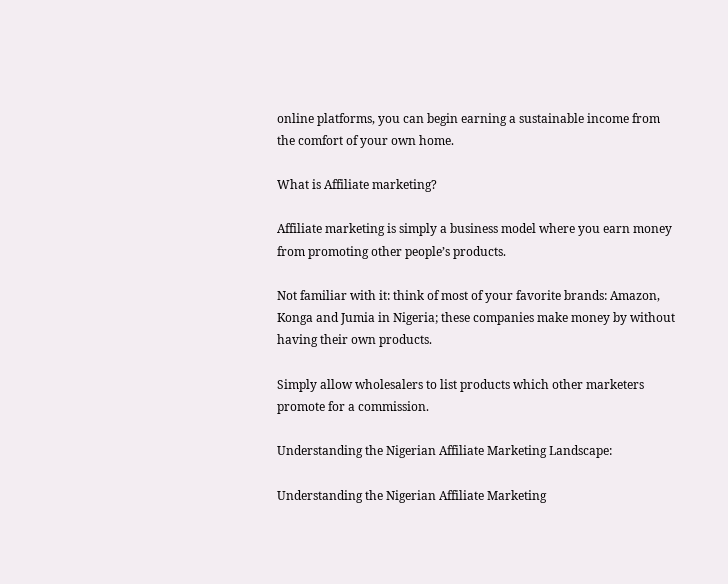online platforms, you can begin earning a sustainable income from the comfort of your own home.

What is Affiliate marketing?

Affiliate marketing is simply a business model where you earn money from promoting other people’s products.

Not familiar with it: think of most of your favorite brands: Amazon, Konga and Jumia in Nigeria; these companies make money by without having their own products.

Simply allow wholesalers to list products which other marketers promote for a commission.

Understanding the Nigerian Affiliate Marketing Landscape:

Understanding the Nigerian Affiliate Marketing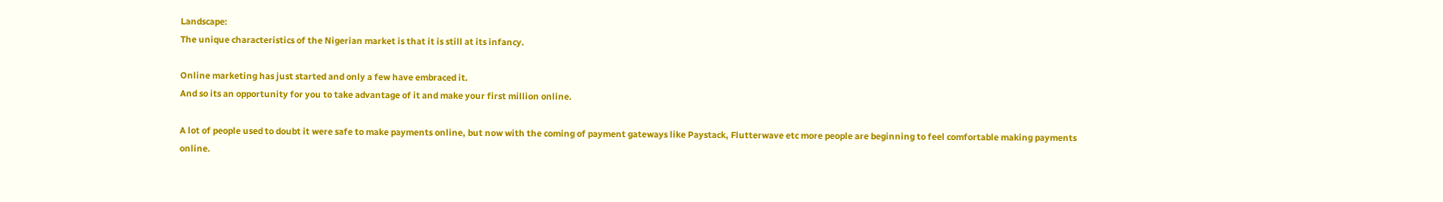Landscape:
The unique characteristics of the Nigerian market is that it is still at its infancy.

Online marketing has just started and only a few have embraced it.
And so its an opportunity for you to take advantage of it and make your first million online.

A lot of people used to doubt it were safe to make payments online, but now with the coming of payment gateways like Paystack, Flutterwave etc more people are beginning to feel comfortable making payments online.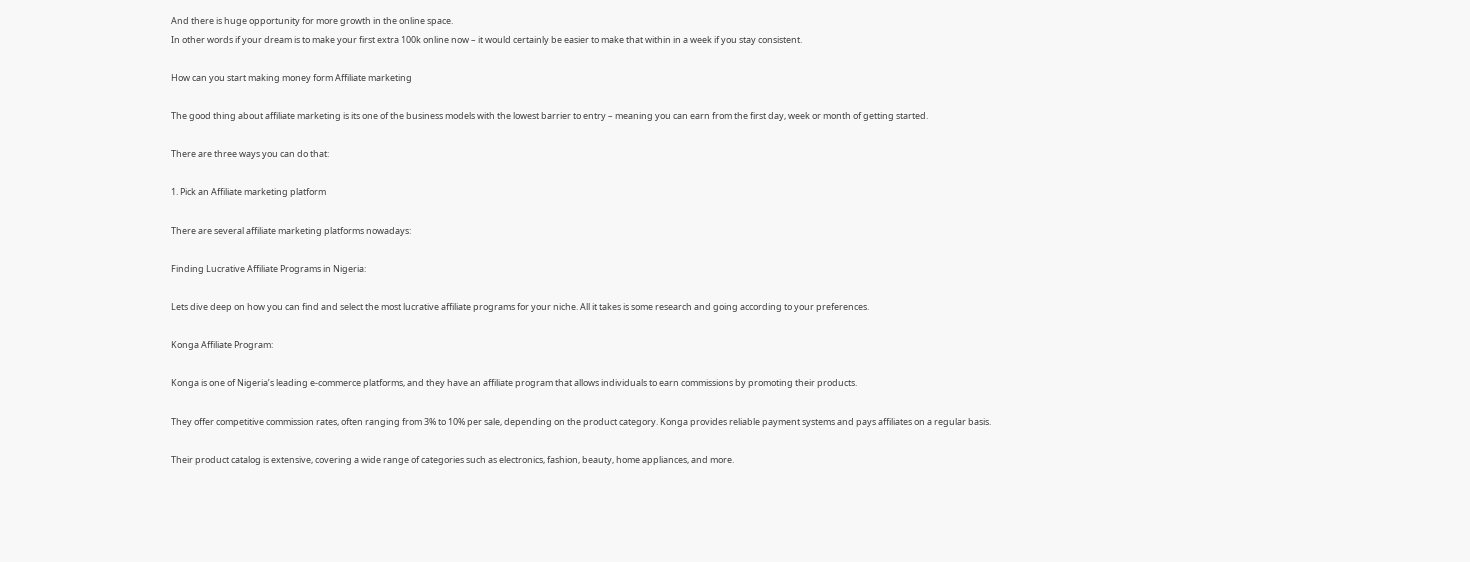And there is huge opportunity for more growth in the online space.
In other words if your dream is to make your first extra 100k online now – it would certainly be easier to make that within in a week if you stay consistent.

How can you start making money form Affiliate marketing

The good thing about affiliate marketing is its one of the business models with the lowest barrier to entry – meaning you can earn from the first day, week or month of getting started.

There are three ways you can do that:

1. Pick an Affiliate marketing platform

There are several affiliate marketing platforms nowadays:

Finding Lucrative Affiliate Programs in Nigeria:

Lets dive deep on how you can find and select the most lucrative affiliate programs for your niche. All it takes is some research and going according to your preferences.

Konga Affiliate Program:

Konga is one of Nigeria’s leading e-commerce platforms, and they have an affiliate program that allows individuals to earn commissions by promoting their products.

They offer competitive commission rates, often ranging from 3% to 10% per sale, depending on the product category. Konga provides reliable payment systems and pays affiliates on a regular basis.

Their product catalog is extensive, covering a wide range of categories such as electronics, fashion, beauty, home appliances, and more.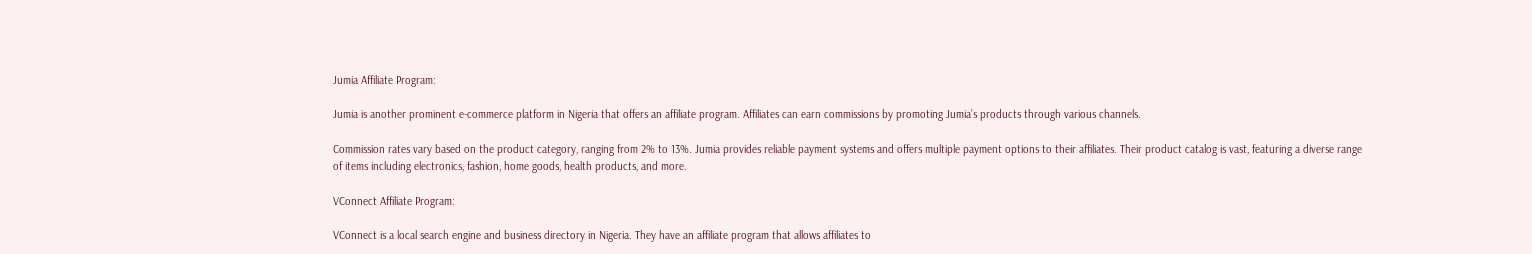Jumia Affiliate Program:

Jumia is another prominent e-commerce platform in Nigeria that offers an affiliate program. Affiliates can earn commissions by promoting Jumia’s products through various channels.

Commission rates vary based on the product category, ranging from 2% to 13%. Jumia provides reliable payment systems and offers multiple payment options to their affiliates. Their product catalog is vast, featuring a diverse range of items including electronics, fashion, home goods, health products, and more.

VConnect Affiliate Program:

VConnect is a local search engine and business directory in Nigeria. They have an affiliate program that allows affiliates to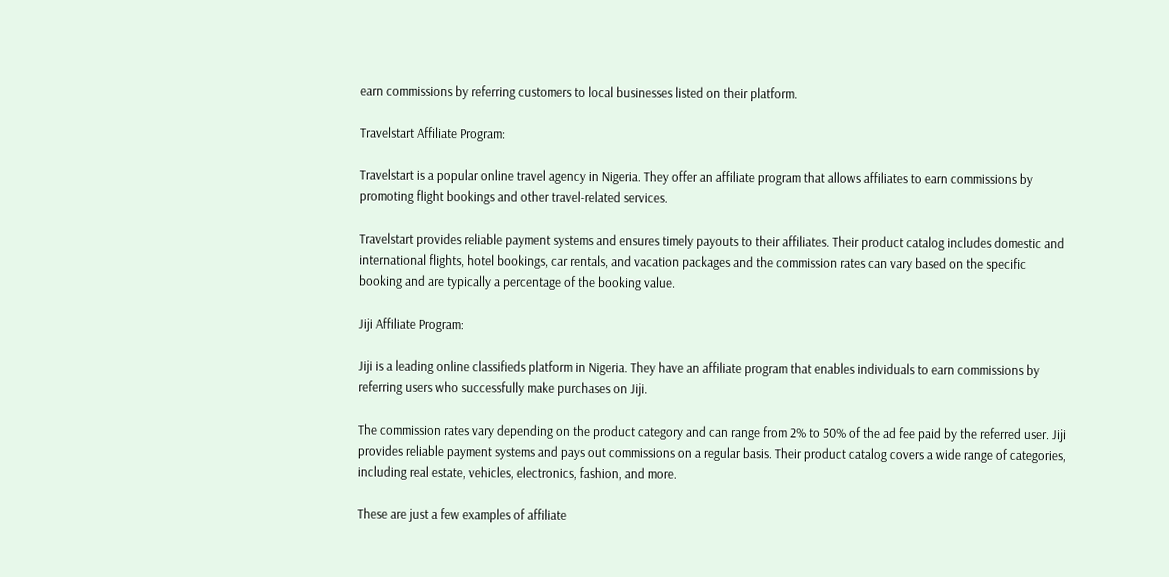earn commissions by referring customers to local businesses listed on their platform.

Travelstart Affiliate Program:

Travelstart is a popular online travel agency in Nigeria. They offer an affiliate program that allows affiliates to earn commissions by promoting flight bookings and other travel-related services.

Travelstart provides reliable payment systems and ensures timely payouts to their affiliates. Their product catalog includes domestic and international flights, hotel bookings, car rentals, and vacation packages and the commission rates can vary based on the specific booking and are typically a percentage of the booking value.

Jiji Affiliate Program:

Jiji is a leading online classifieds platform in Nigeria. They have an affiliate program that enables individuals to earn commissions by referring users who successfully make purchases on Jiji.

The commission rates vary depending on the product category and can range from 2% to 50% of the ad fee paid by the referred user. Jiji provides reliable payment systems and pays out commissions on a regular basis. Their product catalog covers a wide range of categories, including real estate, vehicles, electronics, fashion, and more.

These are just a few examples of affiliate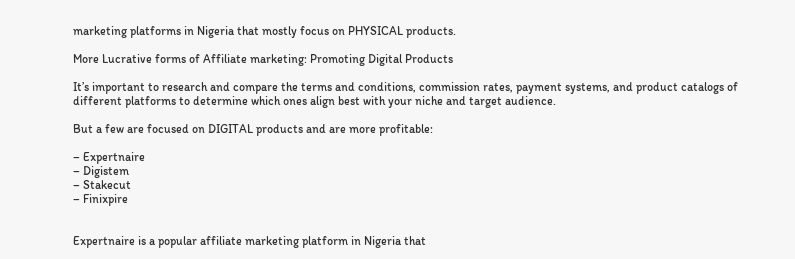marketing platforms in Nigeria that mostly focus on PHYSICAL products.

More Lucrative forms of Affiliate marketing: Promoting Digital Products

It’s important to research and compare the terms and conditions, commission rates, payment systems, and product catalogs of different platforms to determine which ones align best with your niche and target audience.

But a few are focused on DIGITAL products and are more profitable:

– Expertnaire
– Digistem
– Stakecut
– Finixpire


Expertnaire is a popular affiliate marketing platform in Nigeria that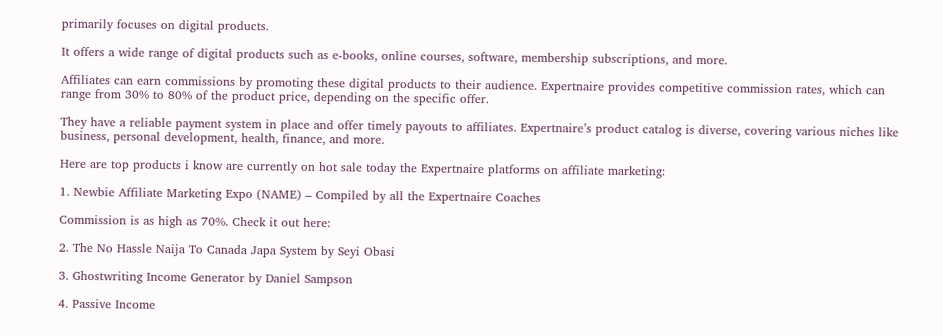primarily focuses on digital products.

It offers a wide range of digital products such as e-books, online courses, software, membership subscriptions, and more.

Affiliates can earn commissions by promoting these digital products to their audience. Expertnaire provides competitive commission rates, which can range from 30% to 80% of the product price, depending on the specific offer.

They have a reliable payment system in place and offer timely payouts to affiliates. Expertnaire’s product catalog is diverse, covering various niches like business, personal development, health, finance, and more.

Here are top products i know are currently on hot sale today the Expertnaire platforms on affiliate marketing:

1. Newbie Affiliate Marketing Expo (NAME) – Compiled by all the Expertnaire Coaches

Commission is as high as 70%. Check it out here:

2. The No Hassle Naija To Canada Japa System by Seyi Obasi

3. Ghostwriting Income Generator by Daniel Sampson

4. Passive Income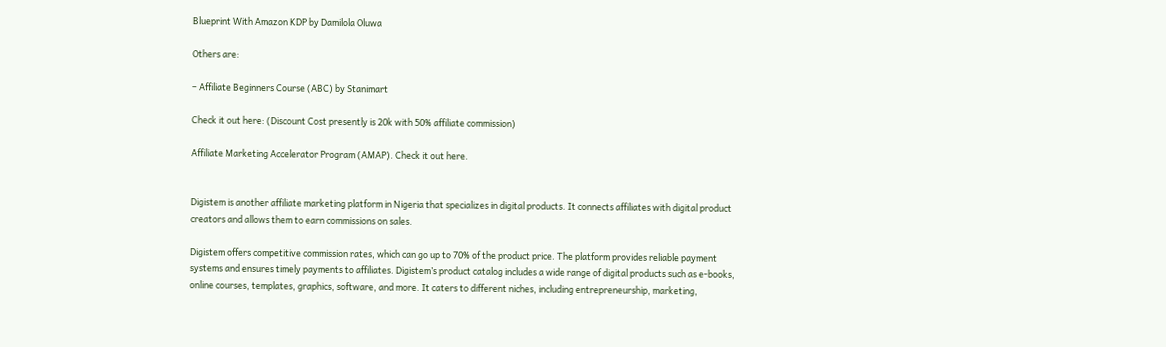Blueprint With Amazon KDP by Damilola Oluwa

Others are:

– Affiliate Beginners Course (ABC) by Stanimart

Check it out here: (Discount Cost presently is 20k with 50% affiliate commission)

Affiliate Marketing Accelerator Program (AMAP). Check it out here.


Digistem is another affiliate marketing platform in Nigeria that specializes in digital products. It connects affiliates with digital product creators and allows them to earn commissions on sales.

Digistem offers competitive commission rates, which can go up to 70% of the product price. The platform provides reliable payment systems and ensures timely payments to affiliates. Digistem’s product catalog includes a wide range of digital products such as e-books, online courses, templates, graphics, software, and more. It caters to different niches, including entrepreneurship, marketing,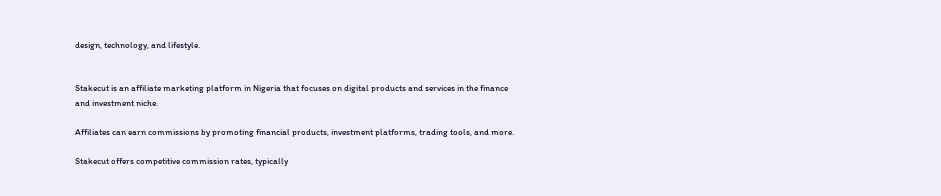design, technology, and lifestyle.


Stakecut is an affiliate marketing platform in Nigeria that focuses on digital products and services in the finance and investment niche.

Affiliates can earn commissions by promoting financial products, investment platforms, trading tools, and more.

Stakecut offers competitive commission rates, typically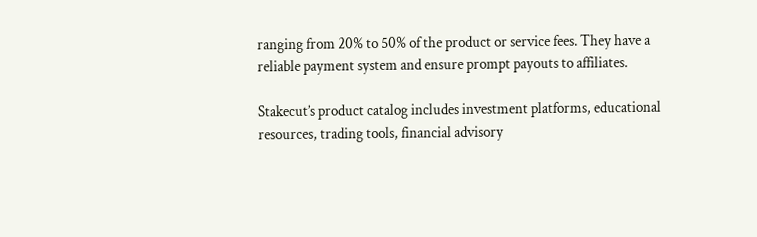ranging from 20% to 50% of the product or service fees. They have a reliable payment system and ensure prompt payouts to affiliates.

Stakecut’s product catalog includes investment platforms, educational resources, trading tools, financial advisory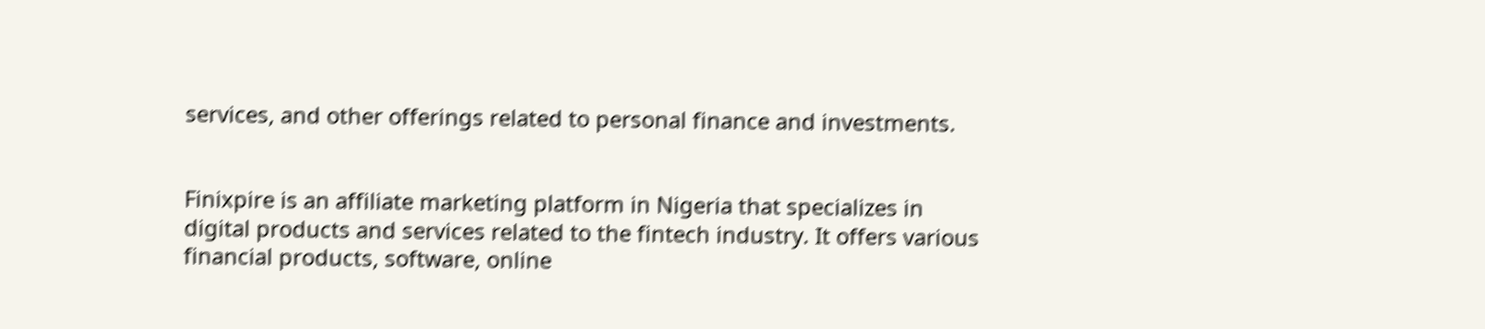services, and other offerings related to personal finance and investments.


Finixpire is an affiliate marketing platform in Nigeria that specializes in digital products and services related to the fintech industry. It offers various financial products, software, online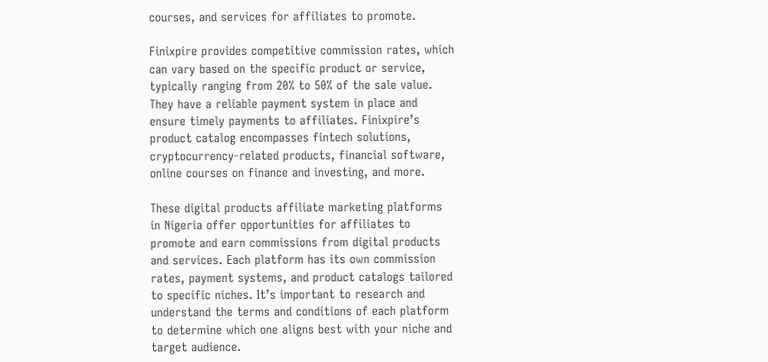courses, and services for affiliates to promote.

Finixpire provides competitive commission rates, which can vary based on the specific product or service, typically ranging from 20% to 50% of the sale value. They have a reliable payment system in place and ensure timely payments to affiliates. Finixpire’s product catalog encompasses fintech solutions, cryptocurrency-related products, financial software, online courses on finance and investing, and more.

These digital products affiliate marketing platforms in Nigeria offer opportunities for affiliates to promote and earn commissions from digital products and services. Each platform has its own commission rates, payment systems, and product catalogs tailored to specific niches. It’s important to research and understand the terms and conditions of each platform to determine which one aligns best with your niche and target audience.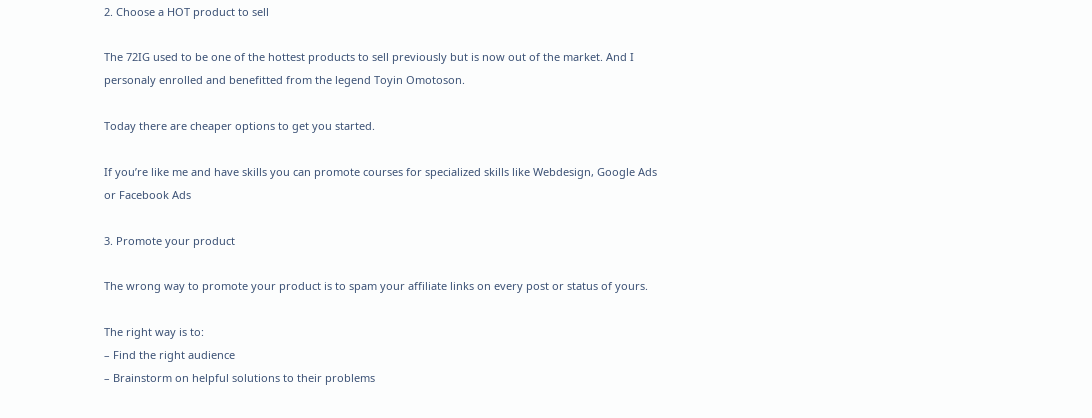2. Choose a HOT product to sell

The 72IG used to be one of the hottest products to sell previously but is now out of the market. And I personaly enrolled and benefitted from the legend Toyin Omotoson.

Today there are cheaper options to get you started.

If you’re like me and have skills you can promote courses for specialized skills like Webdesign, Google Ads or Facebook Ads

3. Promote your product

The wrong way to promote your product is to spam your affiliate links on every post or status of yours.

The right way is to:
– Find the right audience
– Brainstorm on helpful solutions to their problems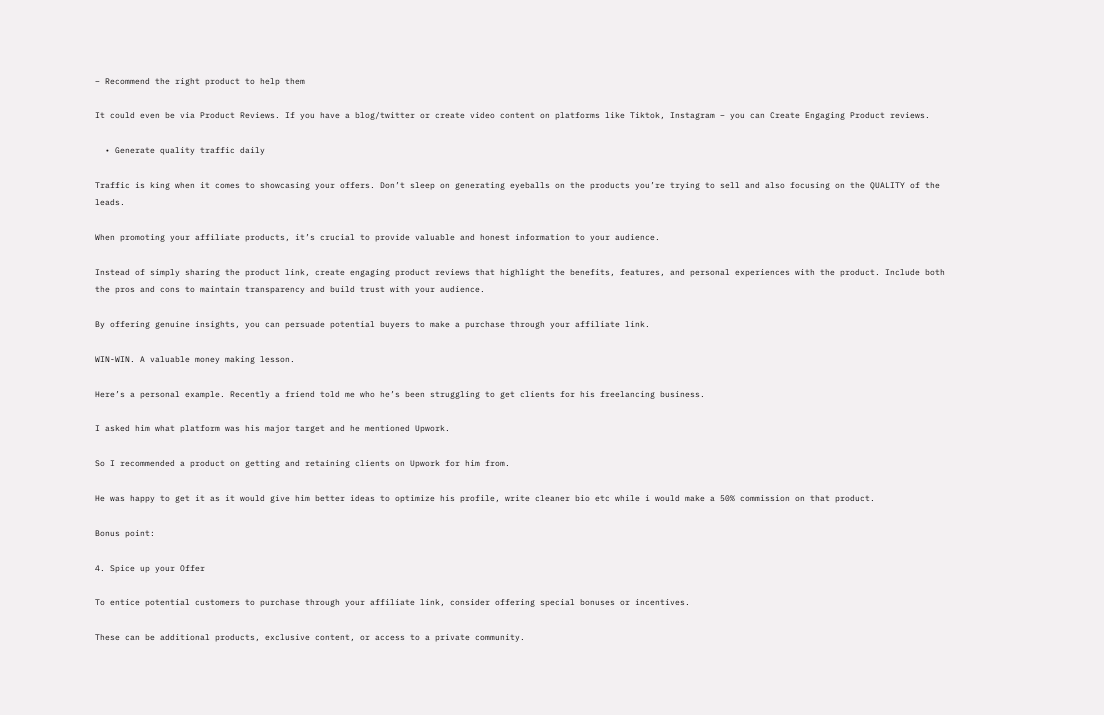– Recommend the right product to help them

It could even be via Product Reviews. If you have a blog/twitter or create video content on platforms like Tiktok, Instagram – you can Create Engaging Product reviews.

  • Generate quality traffic daily

Traffic is king when it comes to showcasing your offers. Don’t sleep on generating eyeballs on the products you’re trying to sell and also focusing on the QUALITY of the leads.

When promoting your affiliate products, it’s crucial to provide valuable and honest information to your audience.

Instead of simply sharing the product link, create engaging product reviews that highlight the benefits, features, and personal experiences with the product. Include both the pros and cons to maintain transparency and build trust with your audience.

By offering genuine insights, you can persuade potential buyers to make a purchase through your affiliate link.

WIN-WIN. A valuable money making lesson.

Here’s a personal example. Recently a friend told me who he’s been struggling to get clients for his freelancing business.

I asked him what platform was his major target and he mentioned Upwork.

So I recommended a product on getting and retaining clients on Upwork for him from.

He was happy to get it as it would give him better ideas to optimize his profile, write cleaner bio etc while i would make a 50% commission on that product.

Bonus point:

4. Spice up your Offer

To entice potential customers to purchase through your affiliate link, consider offering special bonuses or incentives.

These can be additional products, exclusive content, or access to a private community.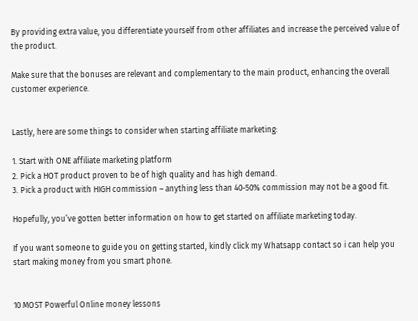By providing extra value, you differentiate yourself from other affiliates and increase the perceived value of the product.

Make sure that the bonuses are relevant and complementary to the main product, enhancing the overall customer experience.


Lastly, here are some things to consider when starting affiliate marketing:

1. Start with ONE affiliate marketing platform
2. Pick a HOT product proven to be of high quality and has high demand.
3. Pick a product with HIGH commission – anything less than 40-50% commission may not be a good fit.

Hopefully, you’ve gotten better information on how to get started on affiliate marketing today.

If you want someone to guide you on getting started, kindly click my Whatsapp contact so i can help you start making money from you smart phone.


10 MOST Powerful Online money lessons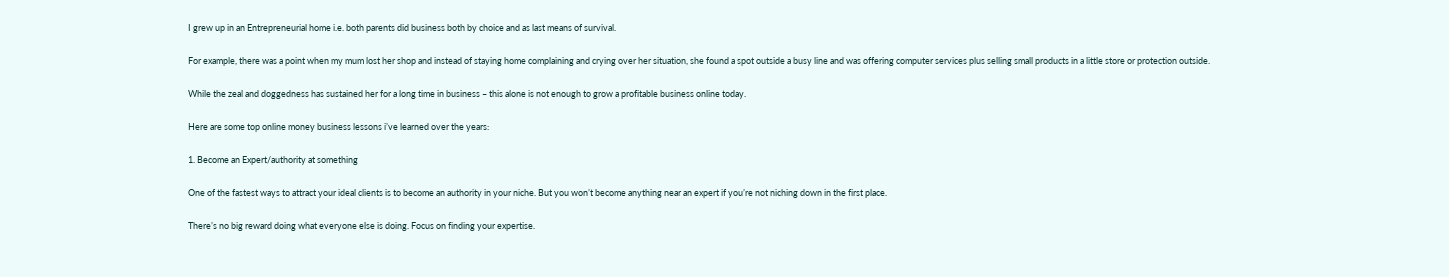I grew up in an Entrepreneurial home i.e. both parents did business both by choice and as last means of survival.

For example, there was a point when my mum lost her shop and instead of staying home complaining and crying over her situation, she found a spot outside a busy line and was offering computer services plus selling small products in a little store or protection outside.

While the zeal and doggedness has sustained her for a long time in business – this alone is not enough to grow a profitable business online today.

Here are some top online money business lessons i’ve learned over the years:

1. Become an Expert/authority at something

One of the fastest ways to attract your ideal clients is to become an authority in your niche. But you won’t become anything near an expert if you’re not niching down in the first place.

There’s no big reward doing what everyone else is doing. Focus on finding your expertise.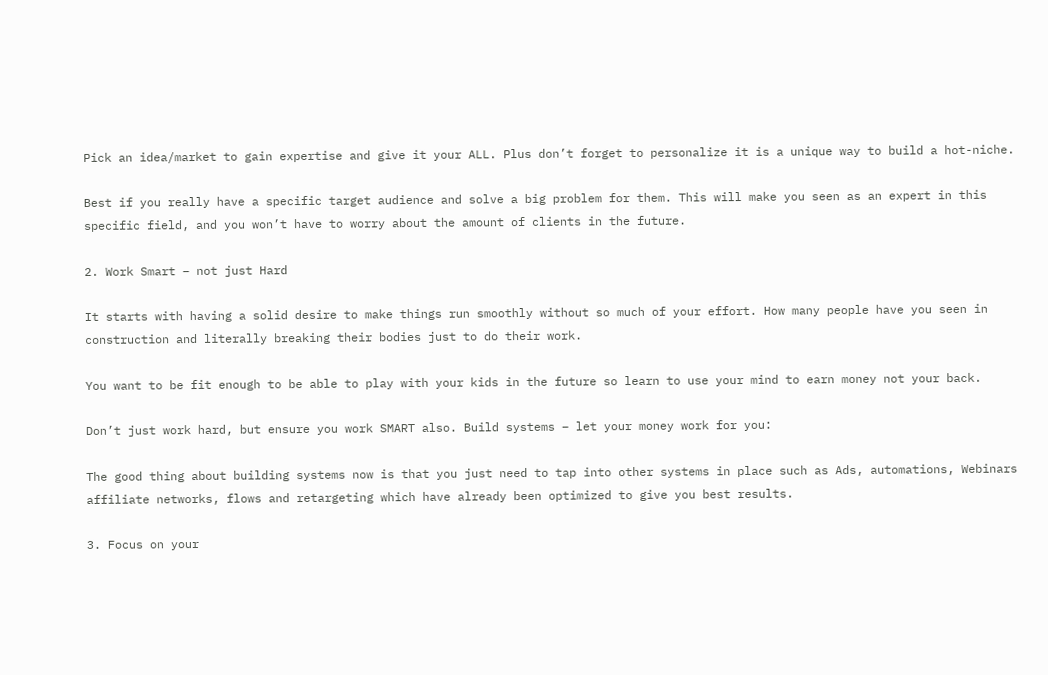Pick an idea/market to gain expertise and give it your ALL. Plus don’t forget to personalize it is a unique way to build a hot-niche.

Best if you really have a specific target audience and solve a big problem for them. This will make you seen as an expert in this specific field, and you won’t have to worry about the amount of clients in the future.

2. Work Smart – not just Hard

It starts with having a solid desire to make things run smoothly without so much of your effort. How many people have you seen in construction and literally breaking their bodies just to do their work.

You want to be fit enough to be able to play with your kids in the future so learn to use your mind to earn money not your back.

Don’t just work hard, but ensure you work SMART also. Build systems – let your money work for you:

The good thing about building systems now is that you just need to tap into other systems in place such as Ads, automations, Webinars affiliate networks, flows and retargeting which have already been optimized to give you best results.

3. Focus on your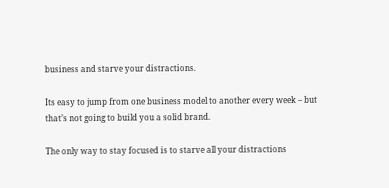business and starve your distractions.

Its easy to jump from one business model to another every week – but that’s not going to build you a solid brand.

The only way to stay focused is to starve all your distractions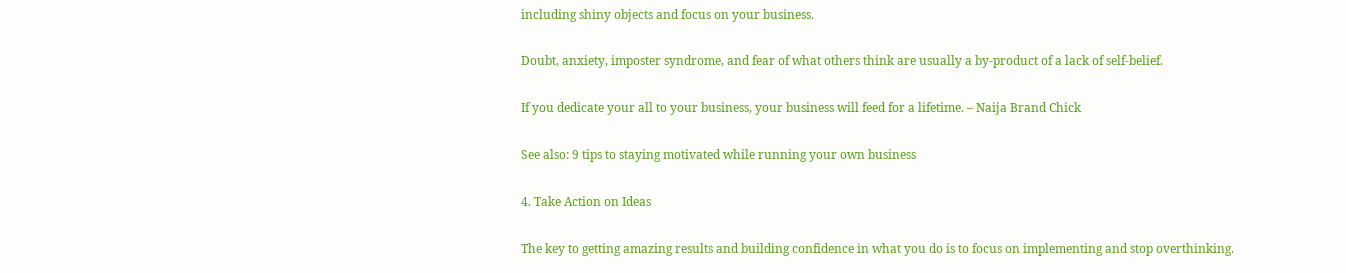including shiny objects and focus on your business.

Doubt, anxiety, imposter syndrome, and fear of what others think are usually a by-product of a lack of self-belief.

If you dedicate your all to your business, your business will feed for a lifetime. – Naija Brand Chick

See also: 9 tips to staying motivated while running your own business

4. Take Action on Ideas

The key to getting amazing results and building confidence in what you do is to focus on implementing and stop overthinking.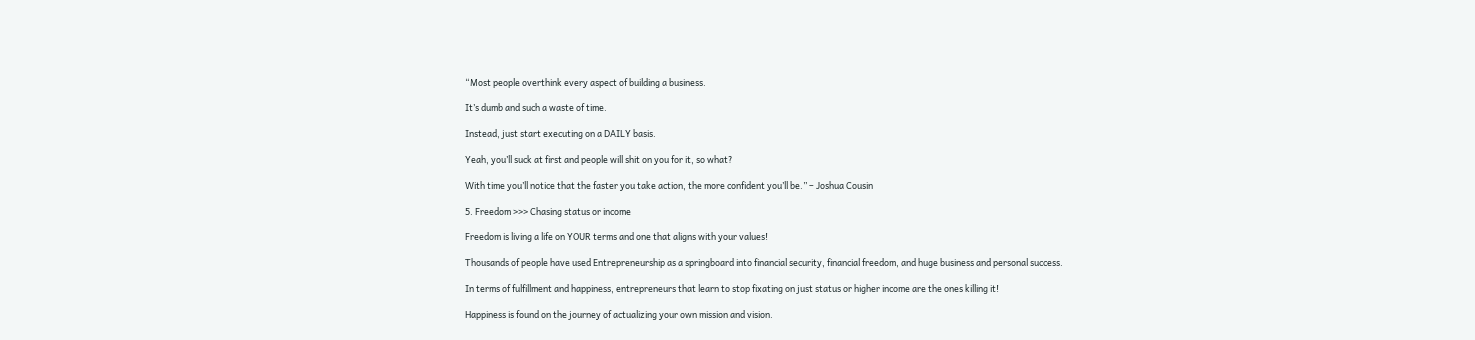“Most people overthink every aspect of building a business.

It’s dumb and such a waste of time.

Instead, just start executing on a DAILY basis.

Yeah, you’ll suck at first and people will shit on you for it, so what?

With time you’ll notice that the faster you take action, the more confident you’ll be.” – Joshua Cousin

5. Freedom >>> Chasing status or income

Freedom is living a life on YOUR terms and one that aligns with your values!

Thousands of people have used Entrepreneurship as a springboard into financial security, financial freedom, and huge business and personal success.

In terms of fulfillment and happiness, entrepreneurs that learn to stop fixating on just status or higher income are the ones killing it!

Happiness is found on the journey of actualizing your own mission and vision.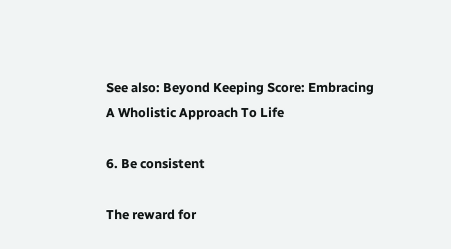See also: Beyond Keeping Score: Embracing A Wholistic Approach To Life

6. Be consistent

The reward for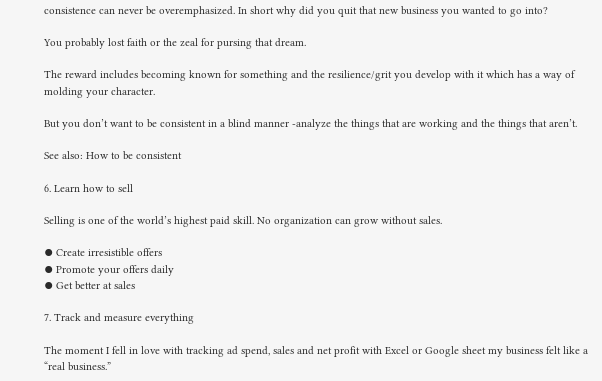consistence can never be overemphasized. In short why did you quit that new business you wanted to go into?

You probably lost faith or the zeal for pursing that dream.

The reward includes becoming known for something and the resilience/grit you develop with it which has a way of molding your character.

But you don’t want to be consistent in a blind manner -analyze the things that are working and the things that aren’t.

See also: How to be consistent

6. Learn how to sell

Selling is one of the world’s highest paid skill. No organization can grow without sales.

⦁ Create irresistible offers
⦁ Promote your offers daily
⦁ Get better at sales

7. Track and measure everything

The moment I fell in love with tracking ad spend, sales and net profit with Excel or Google sheet my business felt like a “real business.”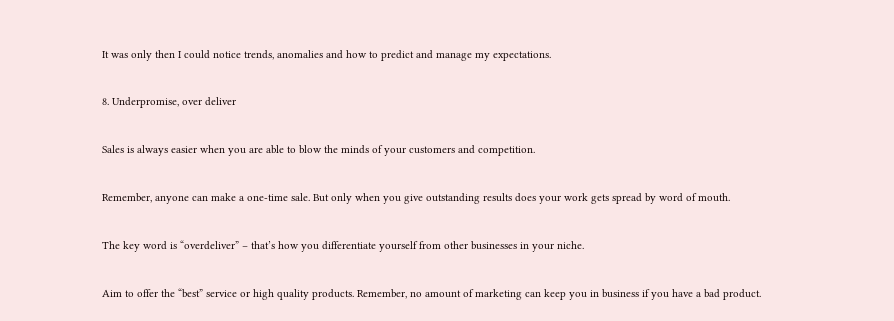It was only then I could notice trends, anomalies and how to predict and manage my expectations.

8. Underpromise, over deliver

Sales is always easier when you are able to blow the minds of your customers and competition.

Remember, anyone can make a one-time sale. But only when you give outstanding results does your work gets spread by word of mouth.

The key word is “overdeliver” – that’s how you differentiate yourself from other businesses in your niche.

Aim to offer the “best” service or high quality products. Remember, no amount of marketing can keep you in business if you have a bad product.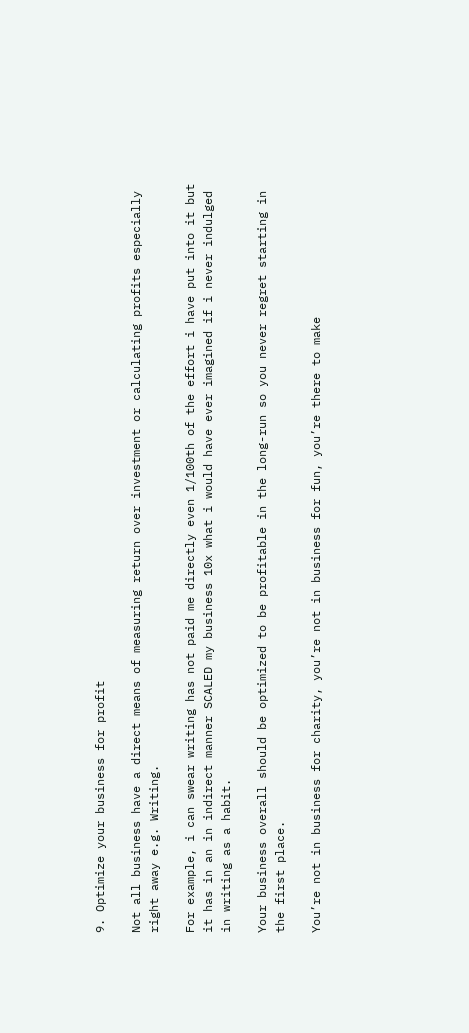9. Optimize your business for profit

Not all business have a direct means of measuring return over investment or calculating profits especially right away e.g. Writing.

For example, i can swear writing has not paid me directly even 1/100th of the effort i have put into it but it has in an in indirect manner SCALED my business 10x what i would have ever imagined if i never indulged in writing as a habit.

Your business overall should be optimized to be profitable in the long-run so you never regret starting in the first place.

You’re not in business for charity, you’re not in business for fun, you’re there to make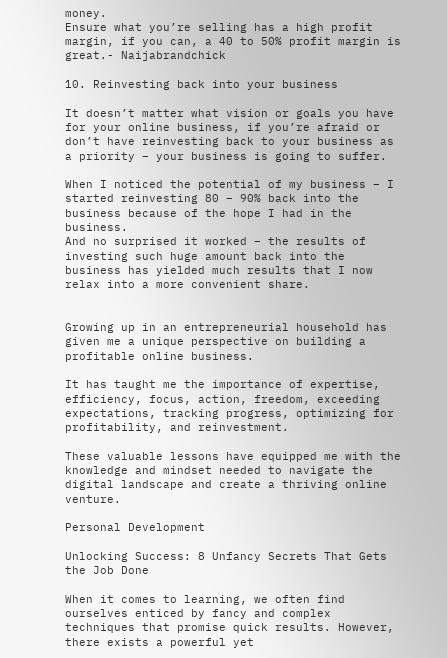money.
Ensure what you’re selling has a high profit margin, if you can, a 40 to 50% profit margin is great.- Naijabrandchick

10. Reinvesting back into your business

It doesn’t matter what vision or goals you have for your online business, if you’re afraid or don’t have reinvesting back to your business as a priority – your business is going to suffer.

When I noticed the potential of my business – I started reinvesting 80 – 90% back into the business because of the hope I had in the business.
And no surprised it worked – the results of investing such huge amount back into the business has yielded much results that I now relax into a more convenient share.


Growing up in an entrepreneurial household has given me a unique perspective on building a profitable online business.

It has taught me the importance of expertise, efficiency, focus, action, freedom, exceeding expectations, tracking progress, optimizing for profitability, and reinvestment.

These valuable lessons have equipped me with the knowledge and mindset needed to navigate the digital landscape and create a thriving online venture.

Personal Development

Unlocking Success: 8 Unfancy Secrets That Gets the Job Done

When it comes to learning, we often find ourselves enticed by fancy and complex techniques that promise quick results. However, there exists a powerful yet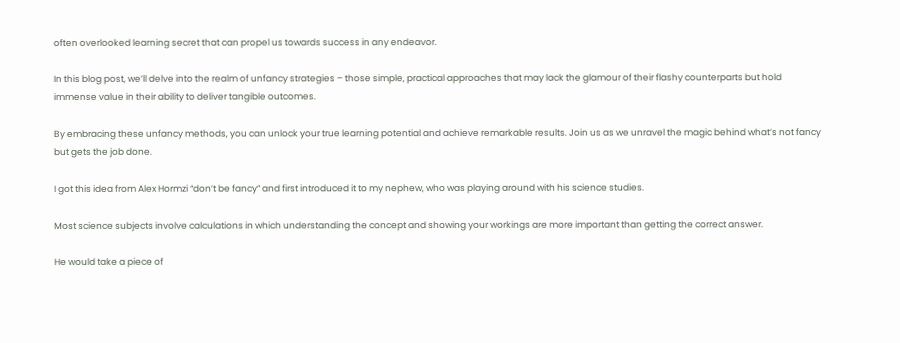often overlooked learning secret that can propel us towards success in any endeavor.

In this blog post, we’ll delve into the realm of unfancy strategies – those simple, practical approaches that may lack the glamour of their flashy counterparts but hold immense value in their ability to deliver tangible outcomes.

By embracing these unfancy methods, you can unlock your true learning potential and achieve remarkable results. Join us as we unravel the magic behind what’s not fancy but gets the job done.

I got this idea from Alex Hormzi “don’t be fancy” and first introduced it to my nephew, who was playing around with his science studies.

Most science subjects involve calculations in which understanding the concept and showing your workings are more important than getting the correct answer.

He would take a piece of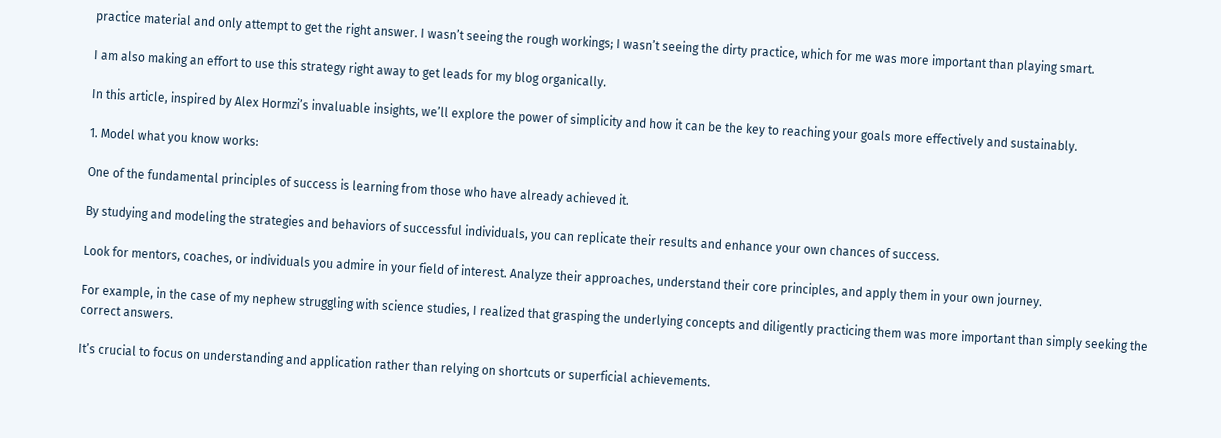practice material and only attempt to get the right answer. I wasn’t seeing the rough workings; I wasn’t seeing the dirty practice, which for me was more important than playing smart.

I am also making an effort to use this strategy right away to get leads for my blog organically.

In this article, inspired by Alex Hormzi’s invaluable insights, we’ll explore the power of simplicity and how it can be the key to reaching your goals more effectively and sustainably.

1. Model what you know works:

One of the fundamental principles of success is learning from those who have already achieved it.

By studying and modeling the strategies and behaviors of successful individuals, you can replicate their results and enhance your own chances of success.

Look for mentors, coaches, or individuals you admire in your field of interest. Analyze their approaches, understand their core principles, and apply them in your own journey.

For example, in the case of my nephew struggling with science studies, I realized that grasping the underlying concepts and diligently practicing them was more important than simply seeking the correct answers.

It’s crucial to focus on understanding and application rather than relying on shortcuts or superficial achievements.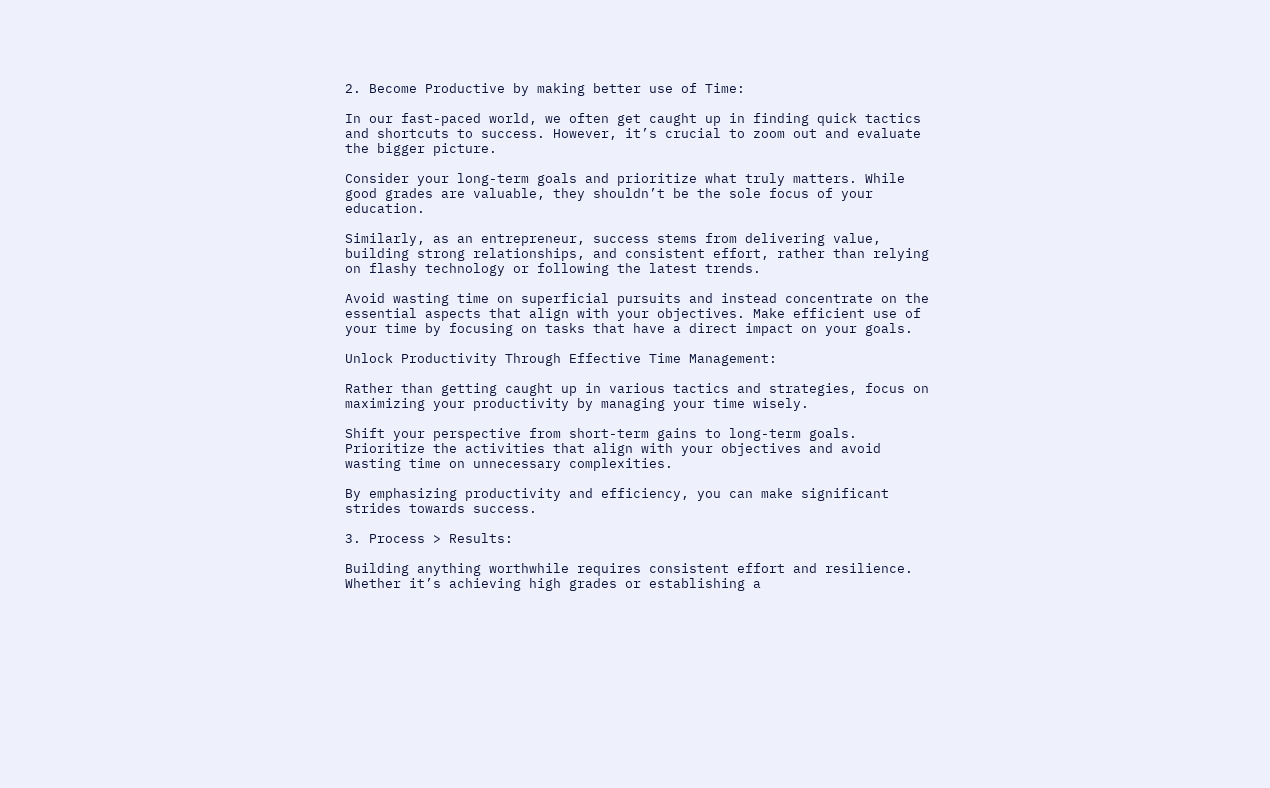2. Become Productive by making better use of Time:

In our fast-paced world, we often get caught up in finding quick tactics and shortcuts to success. However, it’s crucial to zoom out and evaluate the bigger picture.

Consider your long-term goals and prioritize what truly matters. While good grades are valuable, they shouldn’t be the sole focus of your education.

Similarly, as an entrepreneur, success stems from delivering value, building strong relationships, and consistent effort, rather than relying on flashy technology or following the latest trends.

Avoid wasting time on superficial pursuits and instead concentrate on the essential aspects that align with your objectives. Make efficient use of your time by focusing on tasks that have a direct impact on your goals.

Unlock Productivity Through Effective Time Management:

Rather than getting caught up in various tactics and strategies, focus on maximizing your productivity by managing your time wisely.

Shift your perspective from short-term gains to long-term goals. Prioritize the activities that align with your objectives and avoid wasting time on unnecessary complexities.

By emphasizing productivity and efficiency, you can make significant strides towards success.

3. Process > Results:

Building anything worthwhile requires consistent effort and resilience. Whether it’s achieving high grades or establishing a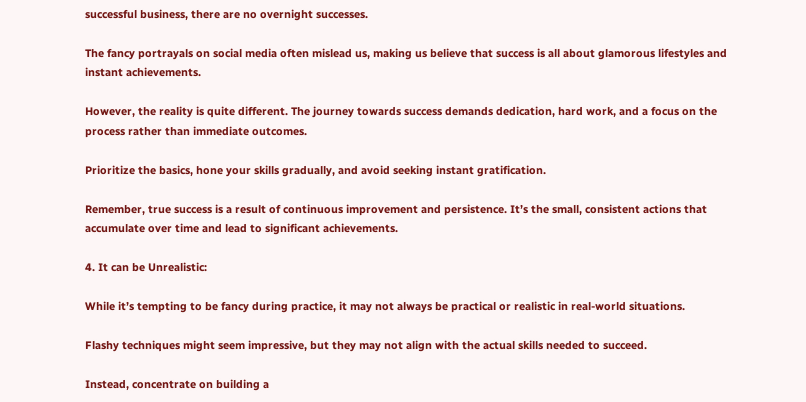successful business, there are no overnight successes.

The fancy portrayals on social media often mislead us, making us believe that success is all about glamorous lifestyles and instant achievements.

However, the reality is quite different. The journey towards success demands dedication, hard work, and a focus on the process rather than immediate outcomes.

Prioritize the basics, hone your skills gradually, and avoid seeking instant gratification.

Remember, true success is a result of continuous improvement and persistence. It’s the small, consistent actions that accumulate over time and lead to significant achievements.

4. It can be Unrealistic:

While it’s tempting to be fancy during practice, it may not always be practical or realistic in real-world situations.

Flashy techniques might seem impressive, but they may not align with the actual skills needed to succeed.

Instead, concentrate on building a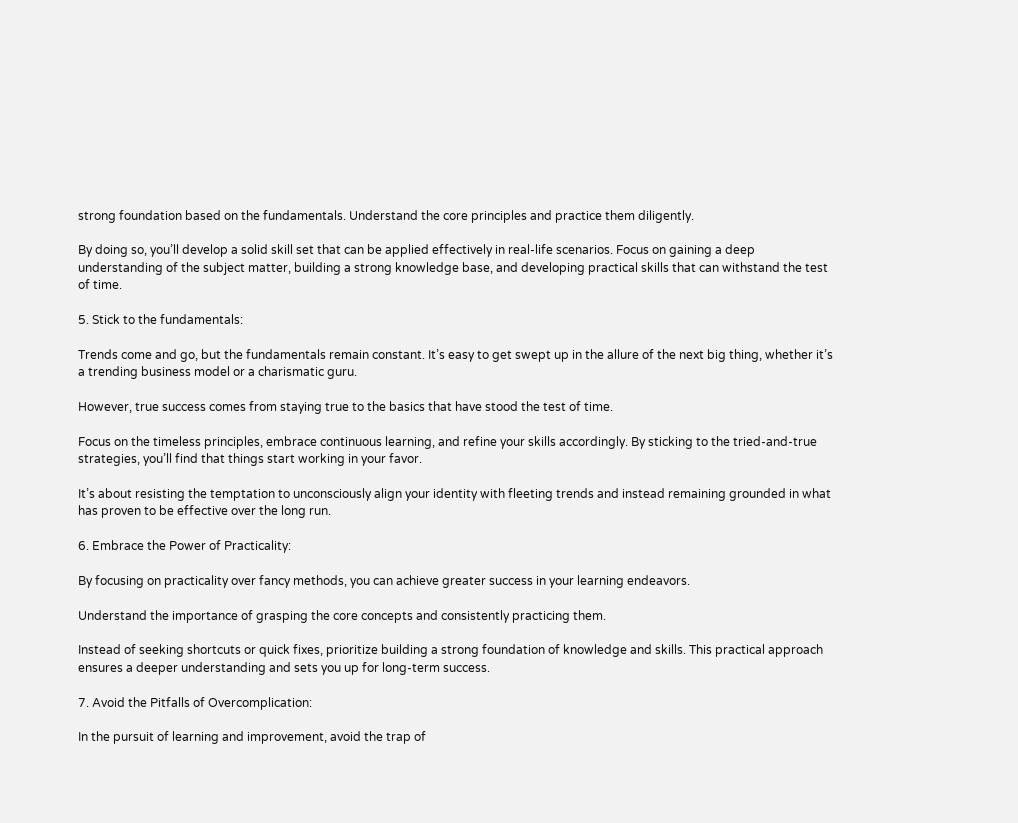strong foundation based on the fundamentals. Understand the core principles and practice them diligently.

By doing so, you’ll develop a solid skill set that can be applied effectively in real-life scenarios. Focus on gaining a deep understanding of the subject matter, building a strong knowledge base, and developing practical skills that can withstand the test of time.

5. Stick to the fundamentals:

Trends come and go, but the fundamentals remain constant. It’s easy to get swept up in the allure of the next big thing, whether it’s a trending business model or a charismatic guru.

However, true success comes from staying true to the basics that have stood the test of time.

Focus on the timeless principles, embrace continuous learning, and refine your skills accordingly. By sticking to the tried-and-true strategies, you’ll find that things start working in your favor.

It’s about resisting the temptation to unconsciously align your identity with fleeting trends and instead remaining grounded in what has proven to be effective over the long run.

6. Embrace the Power of Practicality:

By focusing on practicality over fancy methods, you can achieve greater success in your learning endeavors.

Understand the importance of grasping the core concepts and consistently practicing them.

Instead of seeking shortcuts or quick fixes, prioritize building a strong foundation of knowledge and skills. This practical approach ensures a deeper understanding and sets you up for long-term success.

7. Avoid the Pitfalls of Overcomplication:

In the pursuit of learning and improvement, avoid the trap of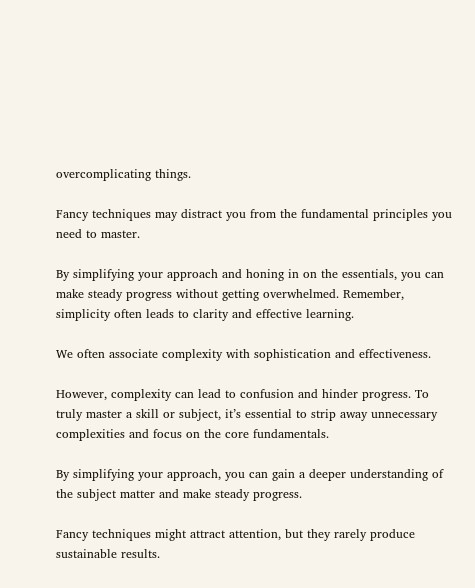overcomplicating things.

Fancy techniques may distract you from the fundamental principles you need to master.

By simplifying your approach and honing in on the essentials, you can make steady progress without getting overwhelmed. Remember, simplicity often leads to clarity and effective learning.

We often associate complexity with sophistication and effectiveness.

However, complexity can lead to confusion and hinder progress. To truly master a skill or subject, it’s essential to strip away unnecessary complexities and focus on the core fundamentals.

By simplifying your approach, you can gain a deeper understanding of the subject matter and make steady progress.

Fancy techniques might attract attention, but they rarely produce sustainable results.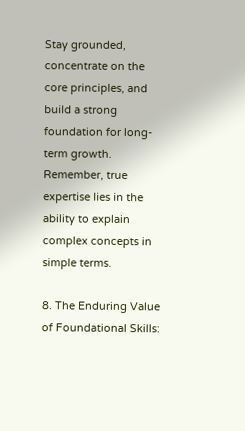Stay grounded, concentrate on the core principles, and build a strong foundation for long-term growth. Remember, true expertise lies in the ability to explain complex concepts in simple terms.

8. The Enduring Value of Foundational Skills: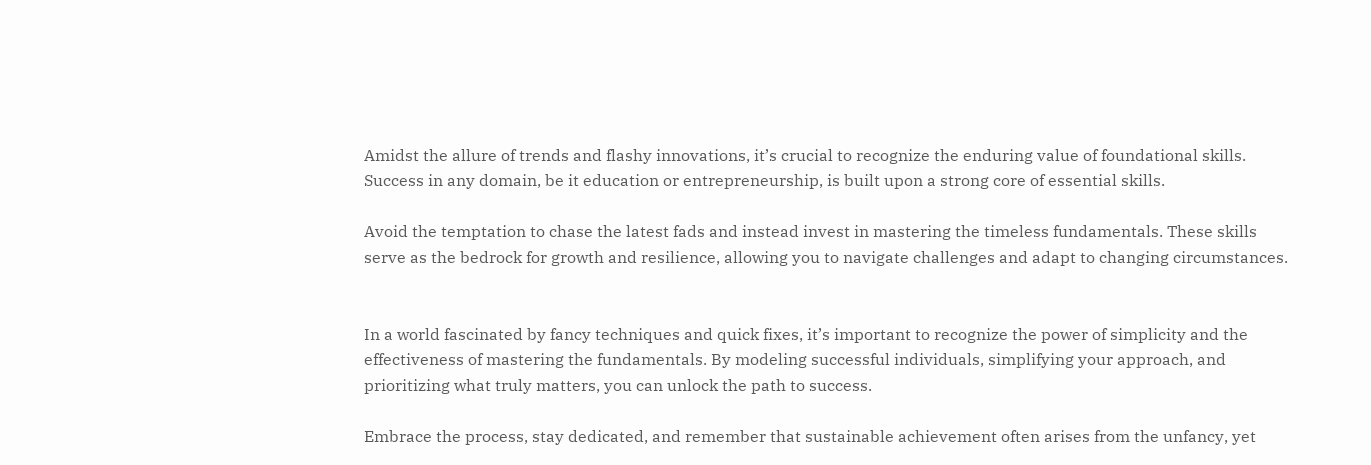Amidst the allure of trends and flashy innovations, it’s crucial to recognize the enduring value of foundational skills. Success in any domain, be it education or entrepreneurship, is built upon a strong core of essential skills.

Avoid the temptation to chase the latest fads and instead invest in mastering the timeless fundamentals. These skills serve as the bedrock for growth and resilience, allowing you to navigate challenges and adapt to changing circumstances.


In a world fascinated by fancy techniques and quick fixes, it’s important to recognize the power of simplicity and the effectiveness of mastering the fundamentals. By modeling successful individuals, simplifying your approach, and prioritizing what truly matters, you can unlock the path to success.

Embrace the process, stay dedicated, and remember that sustainable achievement often arises from the unfancy, yet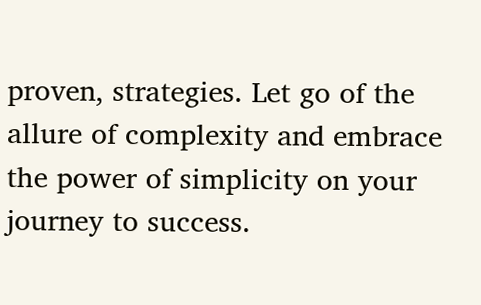proven, strategies. Let go of the allure of complexity and embrace the power of simplicity on your journey to success.